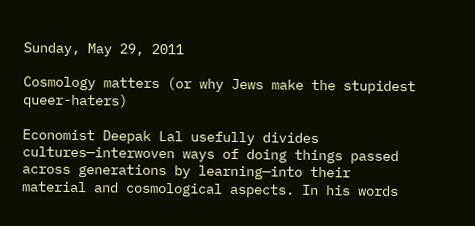Sunday, May 29, 2011

Cosmology matters (or why Jews make the stupidest queer-haters)

Economist Deepak Lal usefully divides cultures—interwoven ways of doing things passed across generations by learning—into their material and cosmological aspects. In his words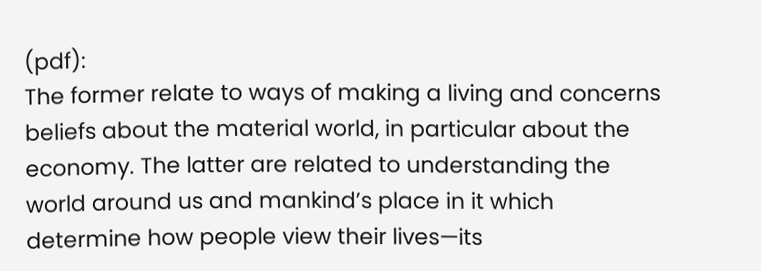(pdf):
The former relate to ways of making a living and concerns beliefs about the material world, in particular about the economy. The latter are related to understanding the world around us and mankind’s place in it which determine how people view their lives—its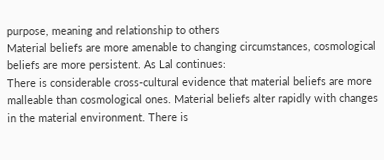purpose, meaning and relationship to others
Material beliefs are more amenable to changing circumstances, cosmological beliefs are more persistent. As Lal continues:
There is considerable cross-cultural evidence that material beliefs are more malleable than cosmological ones. Material beliefs alter rapidly with changes in the material environment. There is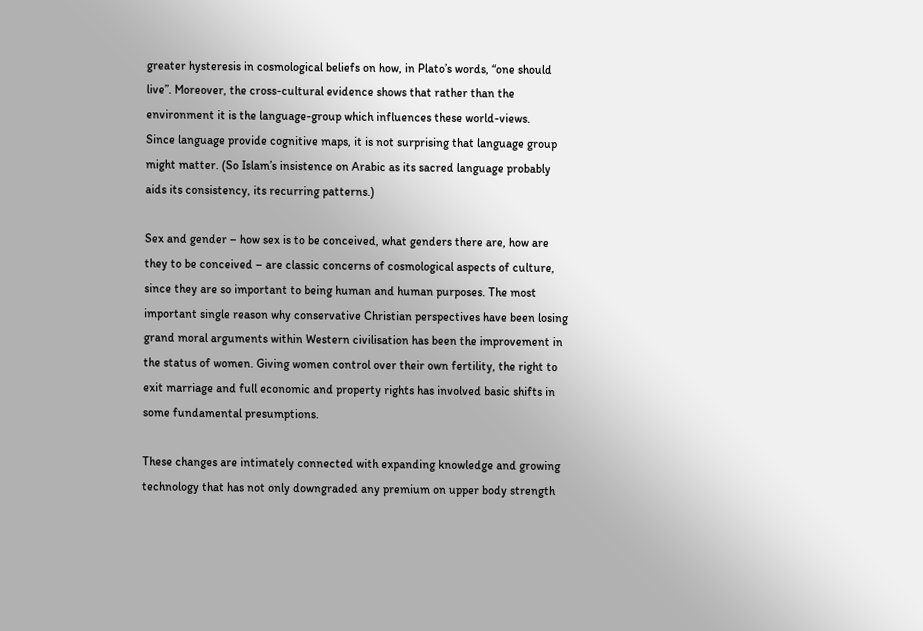greater hysteresis in cosmological beliefs on how, in Plato’s words, “one should live”. Moreover, the cross-cultural evidence shows that rather than the environment it is the language-group which influences these world-views.
Since language provide cognitive maps, it is not surprising that language group might matter. (So Islam’s insistence on Arabic as its sacred language probably aids its consistency, its recurring patterns.)

Sex and gender – how sex is to be conceived, what genders there are, how are they to be conceived – are classic concerns of cosmological aspects of culture, since they are so important to being human and human purposes. The most important single reason why conservative Christian perspectives have been losing grand moral arguments within Western civilisation has been the improvement in the status of women. Giving women control over their own fertility, the right to exit marriage and full economic and property rights has involved basic shifts in some fundamental presumptions.

These changes are intimately connected with expanding knowledge and growing technology that has not only downgraded any premium on upper body strength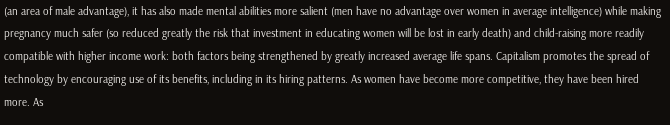(an area of male advantage), it has also made mental abilities more salient (men have no advantage over women in average intelligence) while making pregnancy much safer (so reduced greatly the risk that investment in educating women will be lost in early death) and child-raising more readily compatible with higher income work: both factors being strengthened by greatly increased average life spans. Capitalism promotes the spread of technology by encouraging use of its benefits, including in its hiring patterns. As women have become more competitive, they have been hired more. As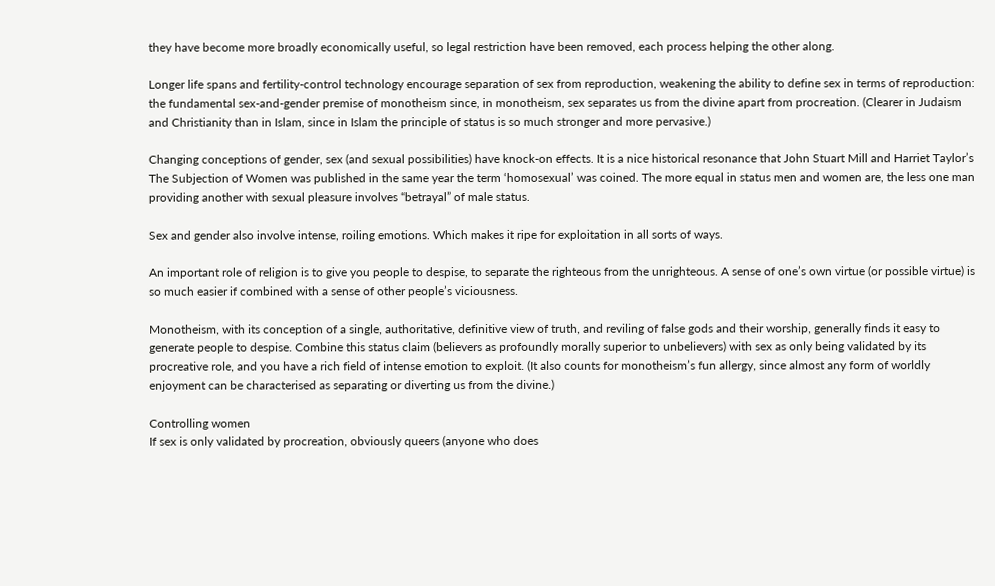they have become more broadly economically useful, so legal restriction have been removed, each process helping the other along.

Longer life spans and fertility-control technology encourage separation of sex from reproduction, weakening the ability to define sex in terms of reproduction: the fundamental sex-and-gender premise of monotheism since, in monotheism, sex separates us from the divine apart from procreation. (Clearer in Judaism and Christianity than in Islam, since in Islam the principle of status is so much stronger and more pervasive.)

Changing conceptions of gender, sex (and sexual possibilities) have knock-on effects. It is a nice historical resonance that John Stuart Mill and Harriet Taylor’s The Subjection of Women was published in the same year the term ‘homosexual’ was coined. The more equal in status men and women are, the less one man providing another with sexual pleasure involves “betrayal” of male status.

Sex and gender also involve intense, roiling emotions. Which makes it ripe for exploitation in all sorts of ways.

An important role of religion is to give you people to despise, to separate the righteous from the unrighteous. A sense of one’s own virtue (or possible virtue) is so much easier if combined with a sense of other people’s viciousness.

Monotheism, with its conception of a single, authoritative, definitive view of truth, and reviling of false gods and their worship, generally finds it easy to generate people to despise. Combine this status claim (believers as profoundly morally superior to unbelievers) with sex as only being validated by its procreative role, and you have a rich field of intense emotion to exploit. (It also counts for monotheism’s fun allergy, since almost any form of worldly enjoyment can be characterised as separating or diverting us from the divine.)

Controlling women
If sex is only validated by procreation, obviously queers (anyone who does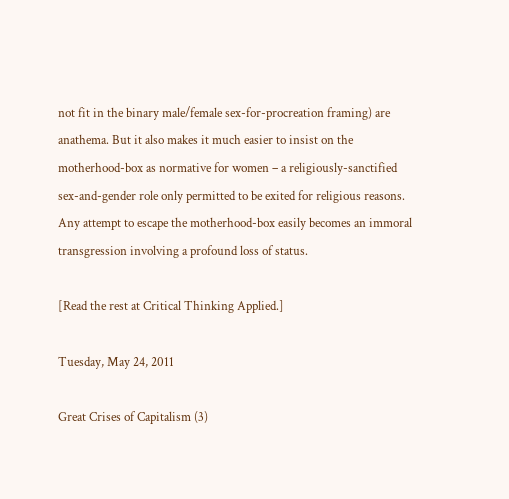not fit in the binary male/female sex-for-procreation framing) are anathema. But it also makes it much easier to insist on the motherhood-box as normative for women – a religiously-sanctified sex-and-gender role only permitted to be exited for religious reasons. Any attempt to escape the motherhood-box easily becomes an immoral transgression involving a profound loss of status.

[Read the rest at Critical Thinking Applied.]

Tuesday, May 24, 2011

Great Crises of Capitalism (3)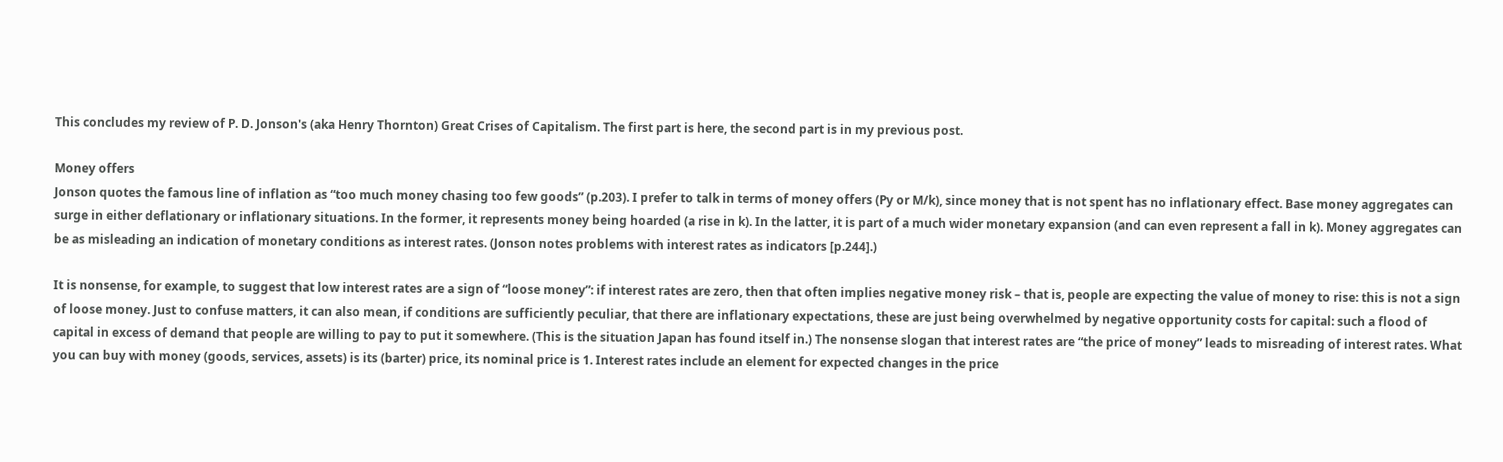This concludes my review of P. D. Jonson's (aka Henry Thornton) Great Crises of Capitalism. The first part is here, the second part is in my previous post.

Money offers
Jonson quotes the famous line of inflation as “too much money chasing too few goods” (p.203). I prefer to talk in terms of money offers (Py or M/k), since money that is not spent has no inflationary effect. Base money aggregates can surge in either deflationary or inflationary situations. In the former, it represents money being hoarded (a rise in k). In the latter, it is part of a much wider monetary expansion (and can even represent a fall in k). Money aggregates can be as misleading an indication of monetary conditions as interest rates. (Jonson notes problems with interest rates as indicators [p.244].)

It is nonsense, for example, to suggest that low interest rates are a sign of “loose money”: if interest rates are zero, then that often implies negative money risk – that is, people are expecting the value of money to rise: this is not a sign of loose money. Just to confuse matters, it can also mean, if conditions are sufficiently peculiar, that there are inflationary expectations, these are just being overwhelmed by negative opportunity costs for capital: such a flood of capital in excess of demand that people are willing to pay to put it somewhere. (This is the situation Japan has found itself in.) The nonsense slogan that interest rates are “the price of money” leads to misreading of interest rates. What you can buy with money (goods, services, assets) is its (barter) price, its nominal price is 1. Interest rates include an element for expected changes in the price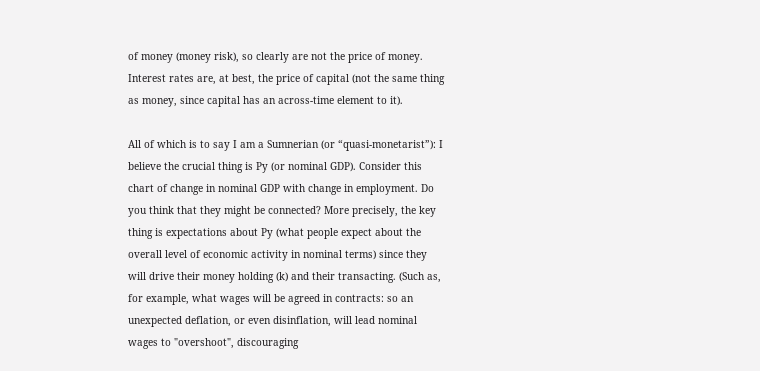of money (money risk), so clearly are not the price of money. Interest rates are, at best, the price of capital (not the same thing as money, since capital has an across-time element to it).

All of which is to say I am a Sumnerian (or “quasi-monetarist”): I believe the crucial thing is Py (or nominal GDP). Consider this chart of change in nominal GDP with change in employment. Do you think that they might be connected? More precisely, the key thing is expectations about Py (what people expect about the overall level of economic activity in nominal terms) since they will drive their money holding (k) and their transacting. (Such as, for example, what wages will be agreed in contracts: so an unexpected deflation, or even disinflation, will lead nominal wages to "overshoot", discouraging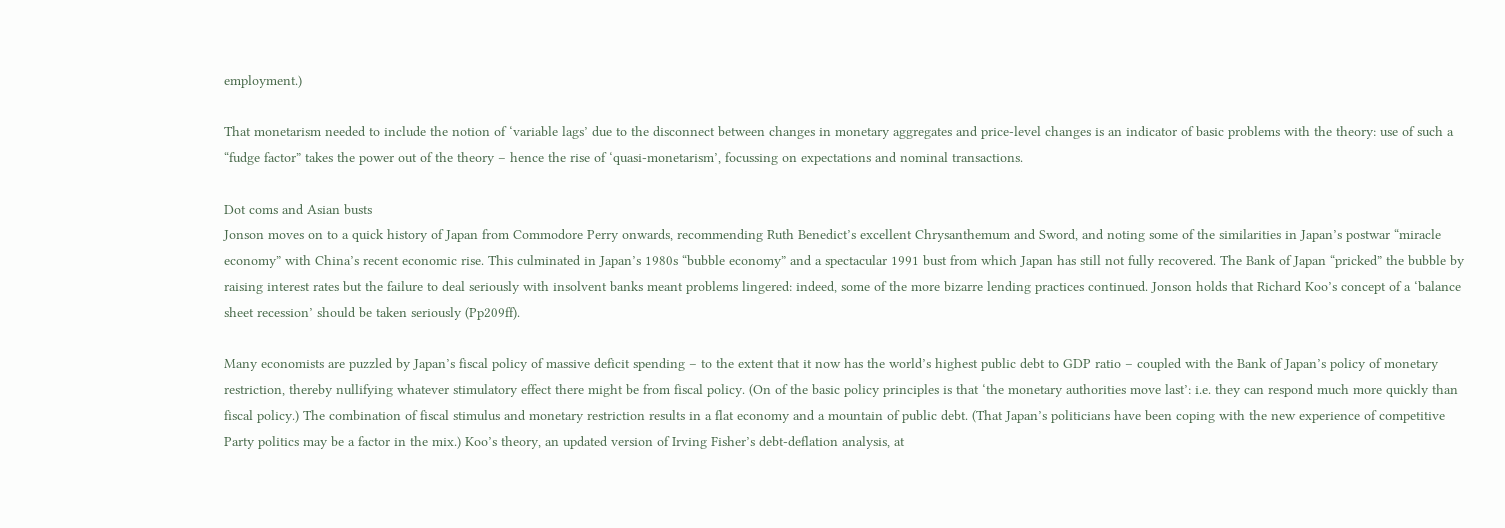employment.)

That monetarism needed to include the notion of ‘variable lags’ due to the disconnect between changes in monetary aggregates and price-level changes is an indicator of basic problems with the theory: use of such a “fudge factor” takes the power out of the theory – hence the rise of ‘quasi-monetarism’, focussing on expectations and nominal transactions.

Dot coms and Asian busts
Jonson moves on to a quick history of Japan from Commodore Perry onwards, recommending Ruth Benedict’s excellent Chrysanthemum and Sword, and noting some of the similarities in Japan’s postwar “miracle economy” with China’s recent economic rise. This culminated in Japan’s 1980s “bubble economy” and a spectacular 1991 bust from which Japan has still not fully recovered. The Bank of Japan “pricked” the bubble by raising interest rates but the failure to deal seriously with insolvent banks meant problems lingered: indeed, some of the more bizarre lending practices continued. Jonson holds that Richard Koo’s concept of a ‘balance sheet recession’ should be taken seriously (Pp209ff).

Many economists are puzzled by Japan’s fiscal policy of massive deficit spending – to the extent that it now has the world’s highest public debt to GDP ratio – coupled with the Bank of Japan’s policy of monetary restriction, thereby nullifying whatever stimulatory effect there might be from fiscal policy. (On of the basic policy principles is that ‘the monetary authorities move last’: i.e. they can respond much more quickly than fiscal policy.) The combination of fiscal stimulus and monetary restriction results in a flat economy and a mountain of public debt. (That Japan’s politicians have been coping with the new experience of competitive Party politics may be a factor in the mix.) Koo’s theory, an updated version of Irving Fisher’s debt-deflation analysis, at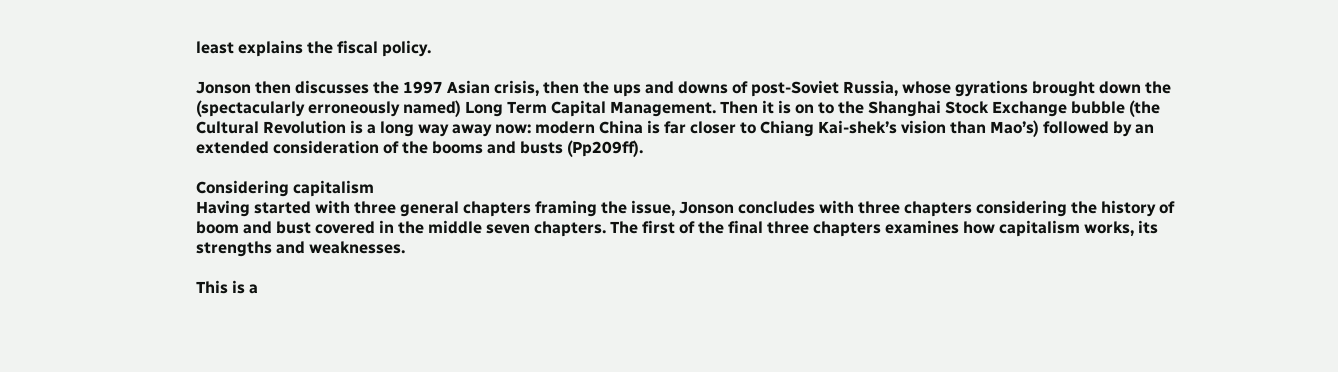least explains the fiscal policy.

Jonson then discusses the 1997 Asian crisis, then the ups and downs of post-Soviet Russia, whose gyrations brought down the (spectacularly erroneously named) Long Term Capital Management. Then it is on to the Shanghai Stock Exchange bubble (the Cultural Revolution is a long way away now: modern China is far closer to Chiang Kai-shek’s vision than Mao’s) followed by an extended consideration of the booms and busts (Pp209ff).

Considering capitalism
Having started with three general chapters framing the issue, Jonson concludes with three chapters considering the history of boom and bust covered in the middle seven chapters. The first of the final three chapters examines how capitalism works, its strengths and weaknesses.

This is a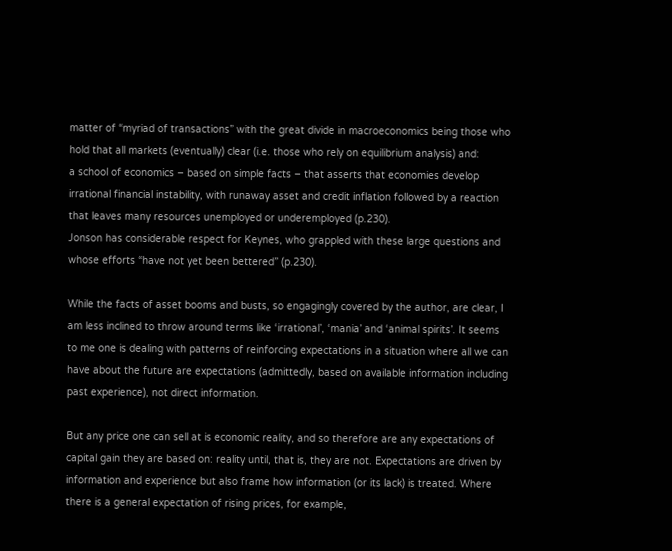matter of “myriad of transactions” with the great divide in macroeconomics being those who hold that all markets (eventually) clear (i.e. those who rely on equilibrium analysis) and:
a school of economics – based on simple facts – that asserts that economies develop irrational financial instability, with runaway asset and credit inflation followed by a reaction that leaves many resources unemployed or underemployed (p.230).
Jonson has considerable respect for Keynes, who grappled with these large questions and whose efforts “have not yet been bettered” (p.230).

While the facts of asset booms and busts, so engagingly covered by the author, are clear, I am less inclined to throw around terms like ‘irrational’, ‘mania’ and ‘animal spirits’. It seems to me one is dealing with patterns of reinforcing expectations in a situation where all we can have about the future are expectations (admittedly, based on available information including past experience), not direct information.

But any price one can sell at is economic reality, and so therefore are any expectations of capital gain they are based on: reality until, that is, they are not. Expectations are driven by information and experience but also frame how information (or its lack) is treated. Where there is a general expectation of rising prices, for example,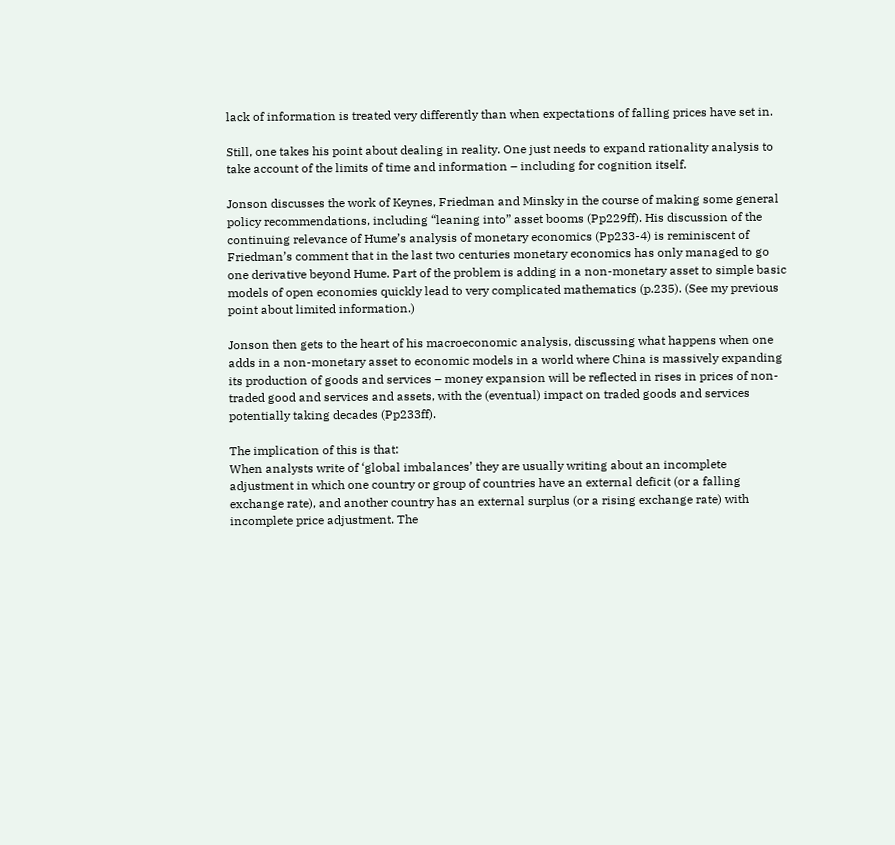lack of information is treated very differently than when expectations of falling prices have set in.

Still, one takes his point about dealing in reality. One just needs to expand rationality analysis to take account of the limits of time and information – including for cognition itself.

Jonson discusses the work of Keynes, Friedman and Minsky in the course of making some general policy recommendations, including “leaning into” asset booms (Pp229ff). His discussion of the continuing relevance of Hume’s analysis of monetary economics (Pp233-4) is reminiscent of Friedman’s comment that in the last two centuries monetary economics has only managed to go one derivative beyond Hume. Part of the problem is adding in a non-monetary asset to simple basic models of open economies quickly lead to very complicated mathematics (p.235). (See my previous point about limited information.)

Jonson then gets to the heart of his macroeconomic analysis, discussing what happens when one adds in a non-monetary asset to economic models in a world where China is massively expanding its production of goods and services – money expansion will be reflected in rises in prices of non-traded good and services and assets, with the (eventual) impact on traded goods and services potentially taking decades (Pp233ff).

The implication of this is that:
When analysts write of ‘global imbalances’ they are usually writing about an incomplete adjustment in which one country or group of countries have an external deficit (or a falling exchange rate), and another country has an external surplus (or a rising exchange rate) with incomplete price adjustment. The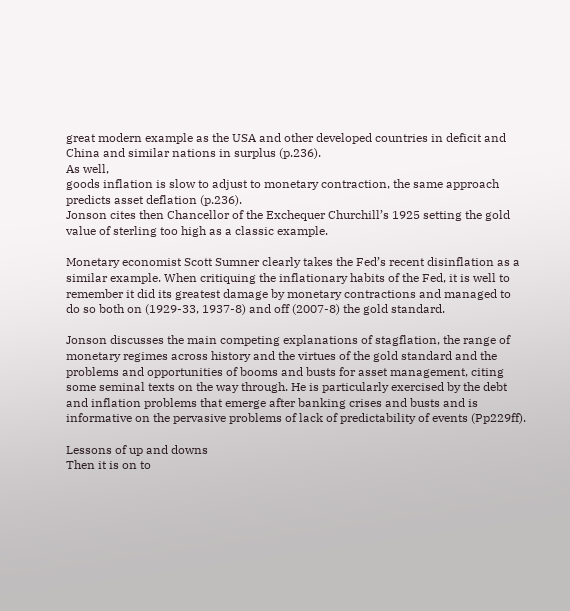great modern example as the USA and other developed countries in deficit and China and similar nations in surplus (p.236).
As well,
goods inflation is slow to adjust to monetary contraction, the same approach predicts asset deflation (p.236).
Jonson cites then Chancellor of the Exchequer Churchill’s 1925 setting the gold value of sterling too high as a classic example.

Monetary economist Scott Sumner clearly takes the Fed’s recent disinflation as a similar example. When critiquing the inflationary habits of the Fed, it is well to remember it did its greatest damage by monetary contractions and managed to do so both on (1929-33, 1937-8) and off (2007-8) the gold standard.

Jonson discusses the main competing explanations of stagflation, the range of monetary regimes across history and the virtues of the gold standard and the problems and opportunities of booms and busts for asset management, citing some seminal texts on the way through. He is particularly exercised by the debt and inflation problems that emerge after banking crises and busts and is informative on the pervasive problems of lack of predictability of events (Pp229ff).

Lessons of up and downs
Then it is on to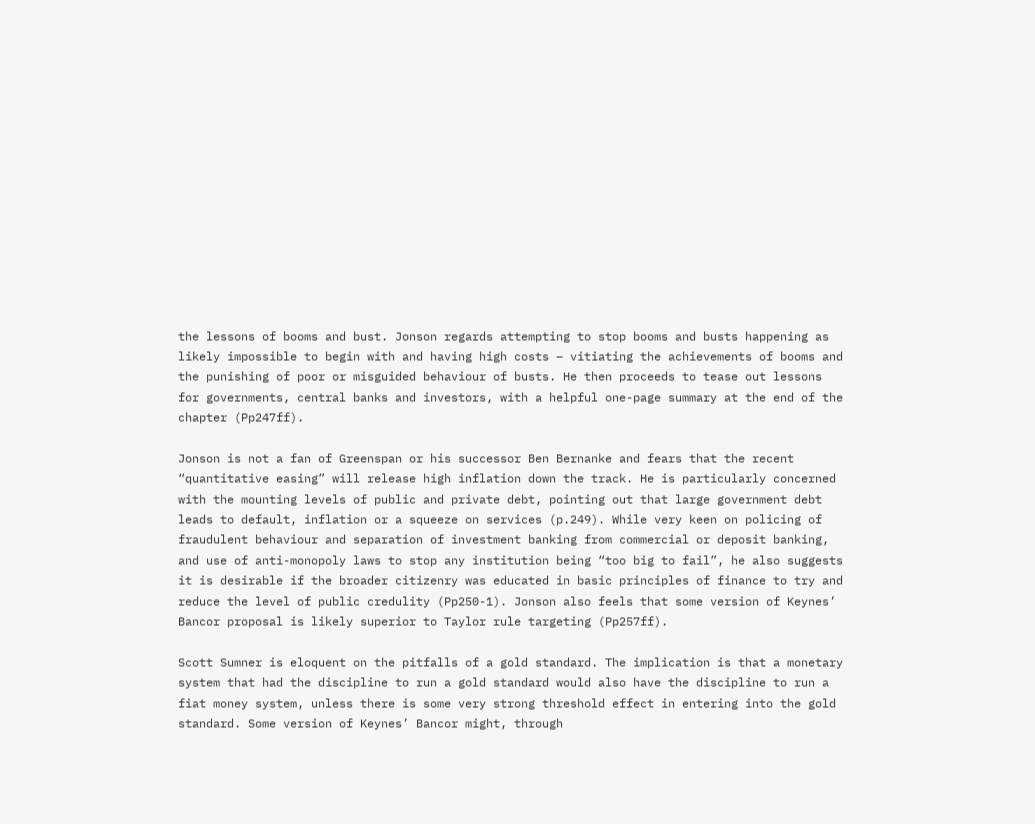the lessons of booms and bust. Jonson regards attempting to stop booms and busts happening as likely impossible to begin with and having high costs – vitiating the achievements of booms and the punishing of poor or misguided behaviour of busts. He then proceeds to tease out lessons for governments, central banks and investors, with a helpful one-page summary at the end of the chapter (Pp247ff).

Jonson is not a fan of Greenspan or his successor Ben Bernanke and fears that the recent “quantitative easing” will release high inflation down the track. He is particularly concerned with the mounting levels of public and private debt, pointing out that large government debt leads to default, inflation or a squeeze on services (p.249). While very keen on policing of fraudulent behaviour and separation of investment banking from commercial or deposit banking, and use of anti-monopoly laws to stop any institution being “too big to fail”, he also suggests it is desirable if the broader citizenry was educated in basic principles of finance to try and reduce the level of public credulity (Pp250-1). Jonson also feels that some version of Keynes’ Bancor proposal is likely superior to Taylor rule targeting (Pp257ff).

Scott Sumner is eloquent on the pitfalls of a gold standard. The implication is that a monetary system that had the discipline to run a gold standard would also have the discipline to run a fiat money system, unless there is some very strong threshold effect in entering into the gold standard. Some version of Keynes’ Bancor might, through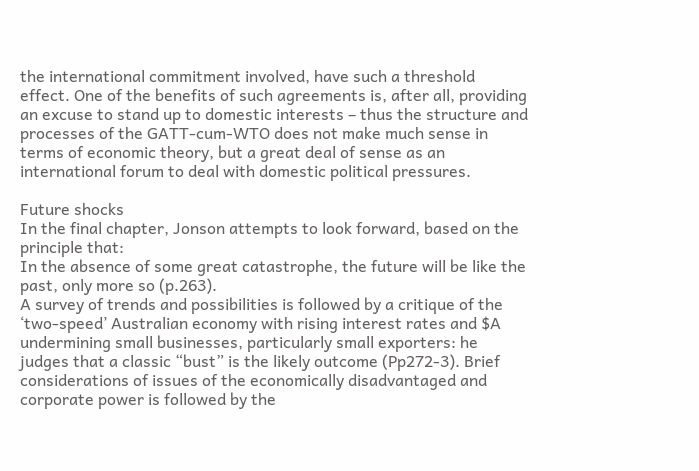the international commitment involved, have such a threshold effect. One of the benefits of such agreements is, after all, providing an excuse to stand up to domestic interests – thus the structure and processes of the GATT-cum-WTO does not make much sense in terms of economic theory, but a great deal of sense as an international forum to deal with domestic political pressures.

Future shocks
In the final chapter, Jonson attempts to look forward, based on the principle that:
In the absence of some great catastrophe, the future will be like the past, only more so (p.263).
A survey of trends and possibilities is followed by a critique of the ‘two-speed’ Australian economy with rising interest rates and $A undermining small businesses, particularly small exporters: he judges that a classic “bust” is the likely outcome (Pp272-3). Brief considerations of issues of the economically disadvantaged and corporate power is followed by the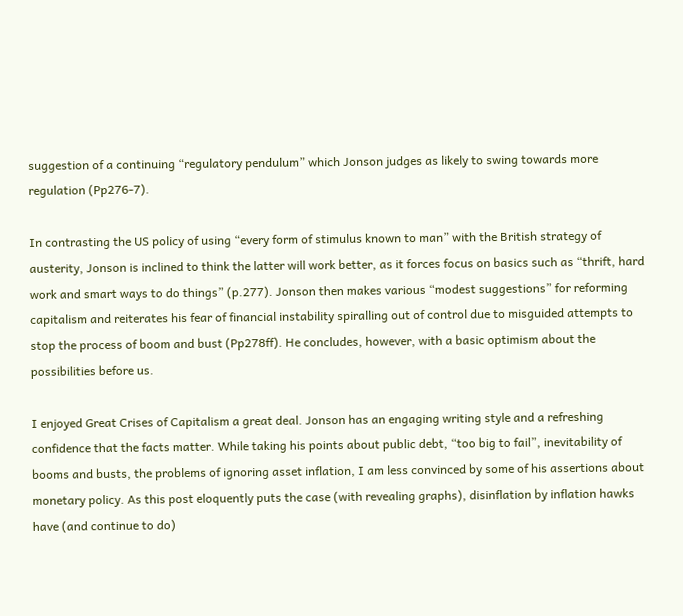suggestion of a continuing “regulatory pendulum” which Jonson judges as likely to swing towards more regulation (Pp276-7).

In contrasting the US policy of using “every form of stimulus known to man” with the British strategy of austerity, Jonson is inclined to think the latter will work better, as it forces focus on basics such as “thrift, hard work and smart ways to do things” (p.277). Jonson then makes various “modest suggestions” for reforming capitalism and reiterates his fear of financial instability spiralling out of control due to misguided attempts to stop the process of boom and bust (Pp278ff). He concludes, however, with a basic optimism about the possibilities before us.

I enjoyed Great Crises of Capitalism a great deal. Jonson has an engaging writing style and a refreshing confidence that the facts matter. While taking his points about public debt, “too big to fail”, inevitability of booms and busts, the problems of ignoring asset inflation, I am less convinced by some of his assertions about monetary policy. As this post eloquently puts the case (with revealing graphs), disinflation by inflation hawks have (and continue to do)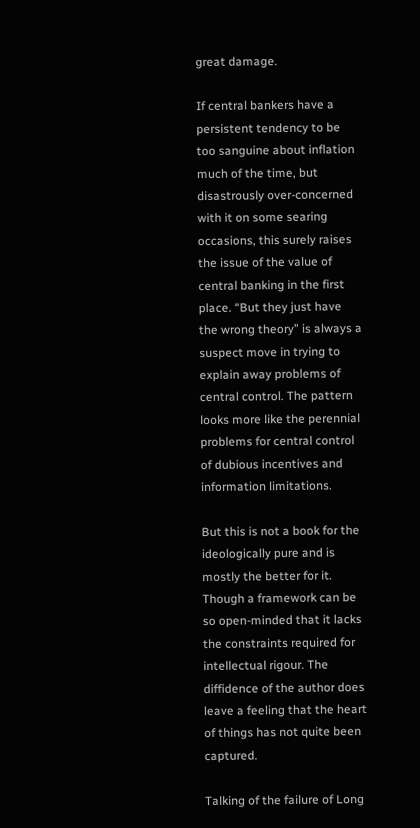great damage.

If central bankers have a persistent tendency to be too sanguine about inflation much of the time, but disastrously over-concerned with it on some searing occasions, this surely raises the issue of the value of central banking in the first place. “But they just have the wrong theory” is always a suspect move in trying to explain away problems of central control. The pattern looks more like the perennial problems for central control of dubious incentives and information limitations.

But this is not a book for the ideologically pure and is mostly the better for it. Though a framework can be so open-minded that it lacks the constraints required for intellectual rigour. The diffidence of the author does leave a feeling that the heart of things has not quite been captured.

Talking of the failure of Long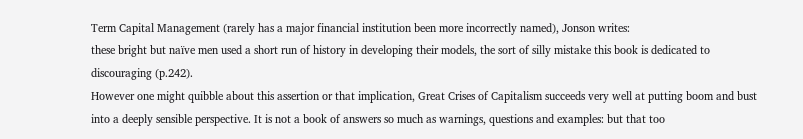Term Capital Management (rarely has a major financial institution been more incorrectly named), Jonson writes:
these bright but naïve men used a short run of history in developing their models, the sort of silly mistake this book is dedicated to discouraging (p.242).
However one might quibble about this assertion or that implication, Great Crises of Capitalism succeeds very well at putting boom and bust into a deeply sensible perspective. It is not a book of answers so much as warnings, questions and examples: but that too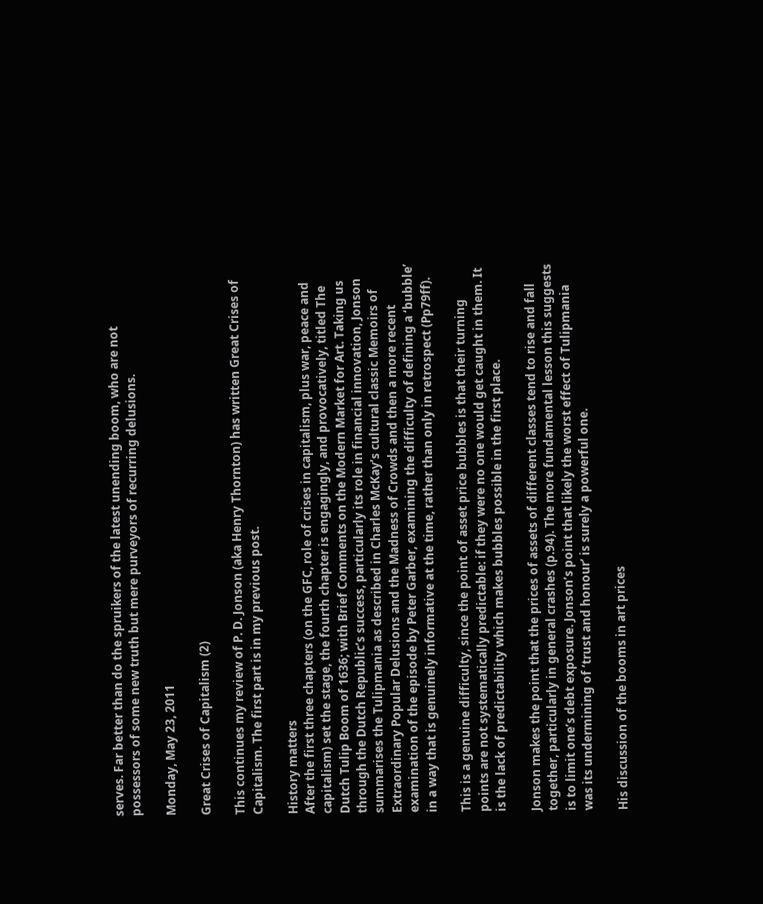serves. Far better than do the spruikers of the latest unending boom, who are not possessors of some new truth but mere purveyors of recurring delusions.

Monday, May 23, 2011

Great Crises of Capitalism (2)

This continues my review of P. D. Jonson (aka Henry Thornton) has written Great Crises of Capitalism. The first part is in my previous post.

History matters
After the first three chapters (on the GFC, role of crises in capitalism, plus war, peace and capitalism) set the stage, the fourth chapter is engagingly, and provocatively, titled The Dutch Tulip Boom of 1636; with Brief Comments on the Modern Market for Art. Taking us through the Dutch Republic’s success, particularly its role in financial innovation, Jonson summarises the Tulipmania as described in Charles McKay’s cultural classic Memoirs of Extraordinary Popular Delusions and the Madness of Crowds and then a more recent examination of the episode by Peter Garber, examining the difficulty of defining a ‘bubble’ in a way that is genuinely informative at the time, rather than only in retrospect (Pp79ff).

This is a genuine difficulty, since the point of asset price bubbles is that their turning points are not systematically predictable: if they were no one would get caught in them. It is the lack of predictability which makes bubbles possible in the first place.

Jonson makes the point that the prices of assets of different classes tend to rise and fall together, particularly in general crashes (p.94). The more fundamental lesson this suggests is to limit one’s debt exposure. Jonson’s point that likely the worst effect of Tulipmania was its undermining of ‘trust and honour’ is surely a powerful one.

His discussion of the booms in art prices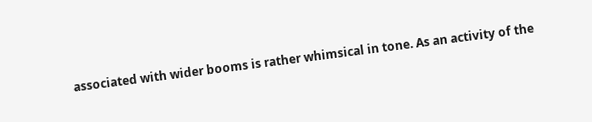associated with wider booms is rather whimsical in tone. As an activity of the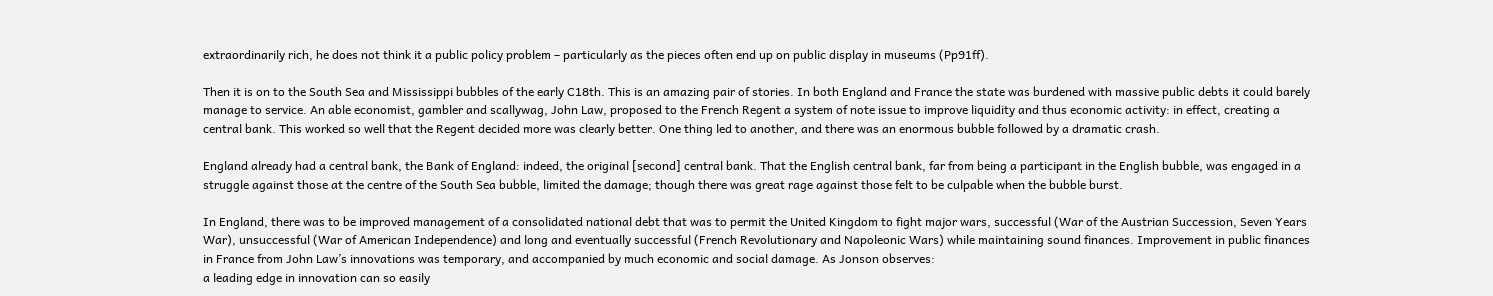extraordinarily rich, he does not think it a public policy problem – particularly as the pieces often end up on public display in museums (Pp91ff).

Then it is on to the South Sea and Mississippi bubbles of the early C18th. This is an amazing pair of stories. In both England and France the state was burdened with massive public debts it could barely manage to service. An able economist, gambler and scallywag, John Law, proposed to the French Regent a system of note issue to improve liquidity and thus economic activity: in effect, creating a central bank. This worked so well that the Regent decided more was clearly better. One thing led to another, and there was an enormous bubble followed by a dramatic crash.

England already had a central bank, the Bank of England: indeed, the original [second] central bank. That the English central bank, far from being a participant in the English bubble, was engaged in a struggle against those at the centre of the South Sea bubble, limited the damage; though there was great rage against those felt to be culpable when the bubble burst.

In England, there was to be improved management of a consolidated national debt that was to permit the United Kingdom to fight major wars, successful (War of the Austrian Succession, Seven Years War), unsuccessful (War of American Independence) and long and eventually successful (French Revolutionary and Napoleonic Wars) while maintaining sound finances. Improvement in public finances in France from John Law’s innovations was temporary, and accompanied by much economic and social damage. As Jonson observes:
a leading edge in innovation can so easily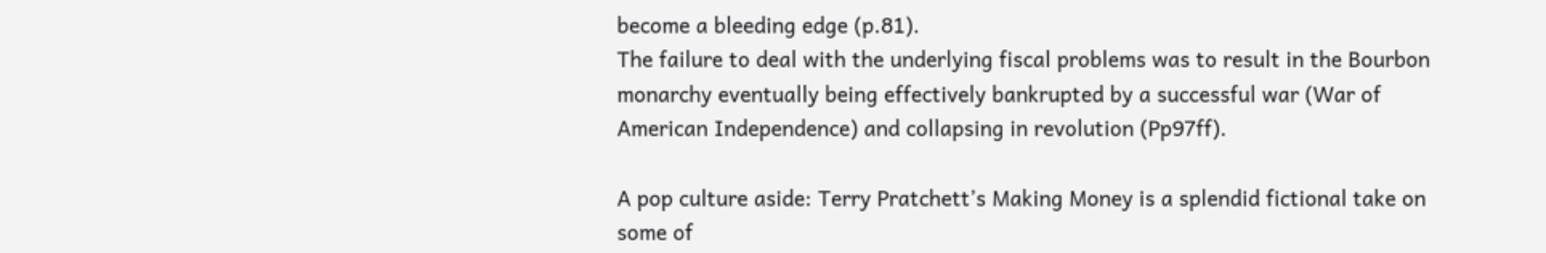become a bleeding edge (p.81).
The failure to deal with the underlying fiscal problems was to result in the Bourbon monarchy eventually being effectively bankrupted by a successful war (War of American Independence) and collapsing in revolution (Pp97ff).

A pop culture aside: Terry Pratchett’s Making Money is a splendid fictional take on some of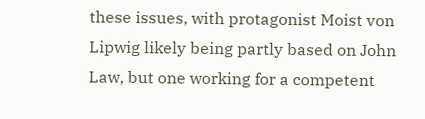these issues, with protagonist Moist von Lipwig likely being partly based on John Law, but one working for a competent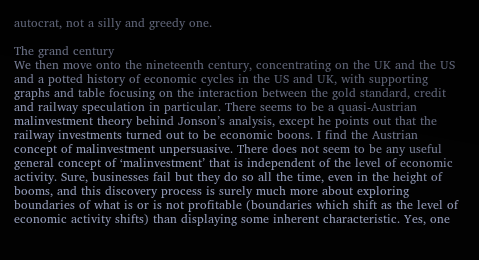autocrat, not a silly and greedy one.

The grand century
We then move onto the nineteenth century, concentrating on the UK and the US and a potted history of economic cycles in the US and UK, with supporting graphs and table focusing on the interaction between the gold standard, credit and railway speculation in particular. There seems to be a quasi-Austrian malinvestment theory behind Jonson’s analysis, except he points out that the railway investments turned out to be economic boons. I find the Austrian concept of malinvestment unpersuasive. There does not seem to be any useful general concept of ‘malinvestment’ that is independent of the level of economic activity. Sure, businesses fail but they do so all the time, even in the height of booms, and this discovery process is surely much more about exploring boundaries of what is or is not profitable (boundaries which shift as the level of economic activity shifts) than displaying some inherent characteristic. Yes, one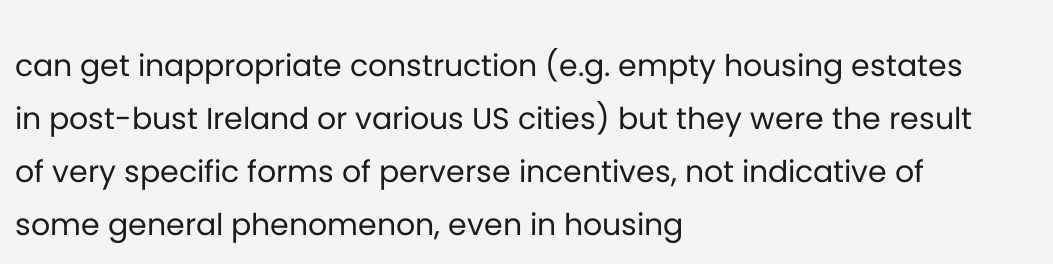can get inappropriate construction (e.g. empty housing estates in post-bust Ireland or various US cities) but they were the result of very specific forms of perverse incentives, not indicative of some general phenomenon, even in housing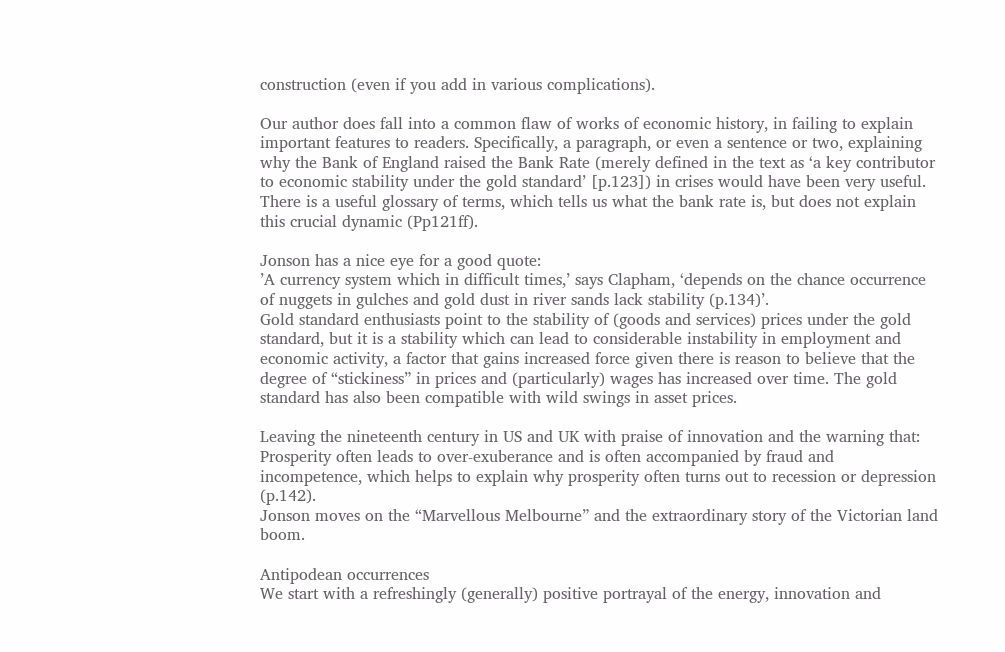construction (even if you add in various complications).

Our author does fall into a common flaw of works of economic history, in failing to explain important features to readers. Specifically, a paragraph, or even a sentence or two, explaining why the Bank of England raised the Bank Rate (merely defined in the text as ‘a key contributor to economic stability under the gold standard’ [p.123]) in crises would have been very useful. There is a useful glossary of terms, which tells us what the bank rate is, but does not explain this crucial dynamic (Pp121ff).

Jonson has a nice eye for a good quote:
’A currency system which in difficult times,’ says Clapham, ‘depends on the chance occurrence of nuggets in gulches and gold dust in river sands lack stability (p.134)’.
Gold standard enthusiasts point to the stability of (goods and services) prices under the gold standard, but it is a stability which can lead to considerable instability in employment and economic activity, a factor that gains increased force given there is reason to believe that the degree of “stickiness” in prices and (particularly) wages has increased over time. The gold standard has also been compatible with wild swings in asset prices.

Leaving the nineteenth century in US and UK with praise of innovation and the warning that:
Prosperity often leads to over-exuberance and is often accompanied by fraud and incompetence, which helps to explain why prosperity often turns out to recession or depression (p.142).
Jonson moves on the “Marvellous Melbourne” and the extraordinary story of the Victorian land boom.

Antipodean occurrences
We start with a refreshingly (generally) positive portrayal of the energy, innovation and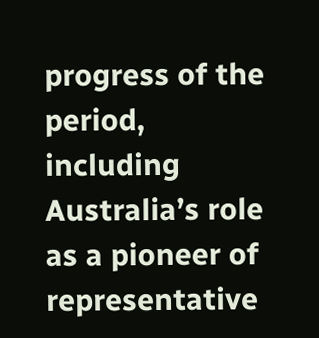progress of the period, including Australia’s role as a pioneer of representative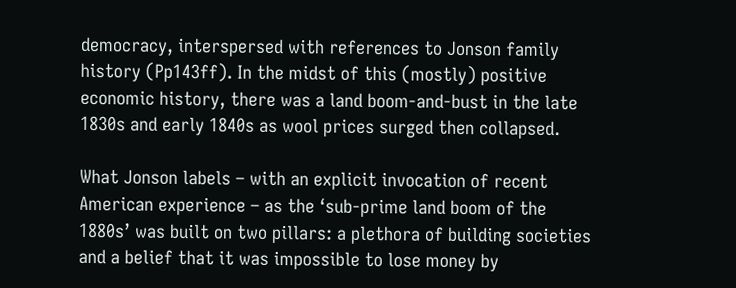democracy, interspersed with references to Jonson family history (Pp143ff). In the midst of this (mostly) positive economic history, there was a land boom-and-bust in the late 1830s and early 1840s as wool prices surged then collapsed.

What Jonson labels – with an explicit invocation of recent American experience – as the ‘sub-prime land boom of the 1880s’ was built on two pillars: a plethora of building societies and a belief that it was impossible to lose money by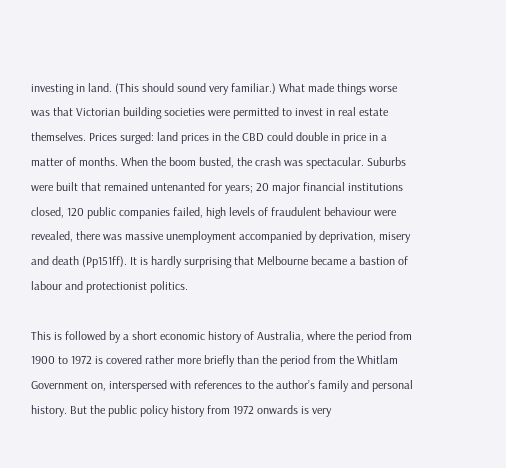investing in land. (This should sound very familiar.) What made things worse was that Victorian building societies were permitted to invest in real estate themselves. Prices surged: land prices in the CBD could double in price in a matter of months. When the boom busted, the crash was spectacular. Suburbs were built that remained untenanted for years; 20 major financial institutions closed, 120 public companies failed, high levels of fraudulent behaviour were revealed, there was massive unemployment accompanied by deprivation, misery and death (Pp151ff). It is hardly surprising that Melbourne became a bastion of labour and protectionist politics.

This is followed by a short economic history of Australia, where the period from 1900 to 1972 is covered rather more briefly than the period from the Whitlam Government on, interspersed with references to the author’s family and personal history. But the public policy history from 1972 onwards is very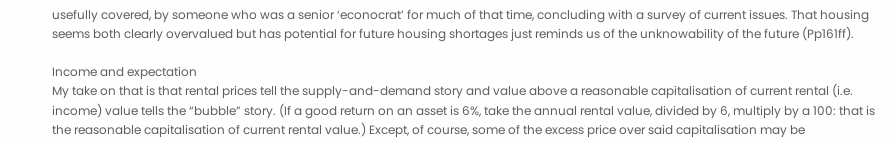usefully covered, by someone who was a senior ‘econocrat’ for much of that time, concluding with a survey of current issues. That housing seems both clearly overvalued but has potential for future housing shortages just reminds us of the unknowability of the future (Pp161ff).

Income and expectation
My take on that is that rental prices tell the supply-and-demand story and value above a reasonable capitalisation of current rental (i.e. income) value tells the “bubble” story. (If a good return on an asset is 6%, take the annual rental value, divided by 6, multiply by a 100: that is the reasonable capitalisation of current rental value.) Except, of course, some of the excess price over said capitalisation may be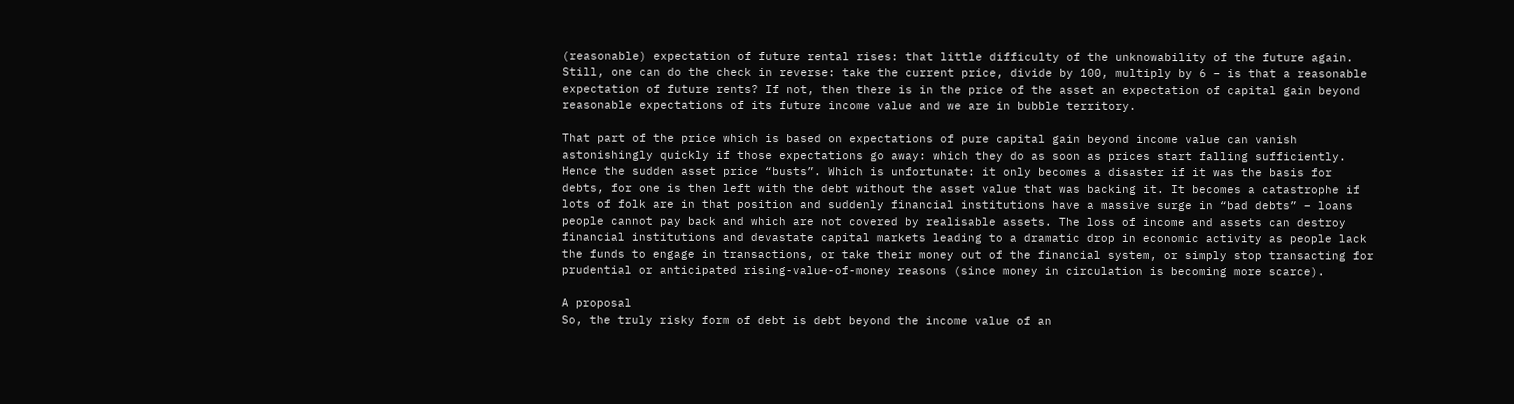(reasonable) expectation of future rental rises: that little difficulty of the unknowability of the future again. Still, one can do the check in reverse: take the current price, divide by 100, multiply by 6 – is that a reasonable expectation of future rents? If not, then there is in the price of the asset an expectation of capital gain beyond reasonable expectations of its future income value and we are in bubble territory.

That part of the price which is based on expectations of pure capital gain beyond income value can vanish astonishingly quickly if those expectations go away: which they do as soon as prices start falling sufficiently. Hence the sudden asset price “busts”. Which is unfortunate: it only becomes a disaster if it was the basis for debts, for one is then left with the debt without the asset value that was backing it. It becomes a catastrophe if lots of folk are in that position and suddenly financial institutions have a massive surge in “bad debts” – loans people cannot pay back and which are not covered by realisable assets. The loss of income and assets can destroy financial institutions and devastate capital markets leading to a dramatic drop in economic activity as people lack the funds to engage in transactions, or take their money out of the financial system, or simply stop transacting for prudential or anticipated rising-value-of-money reasons (since money in circulation is becoming more scarce).

A proposal
So, the truly risky form of debt is debt beyond the income value of an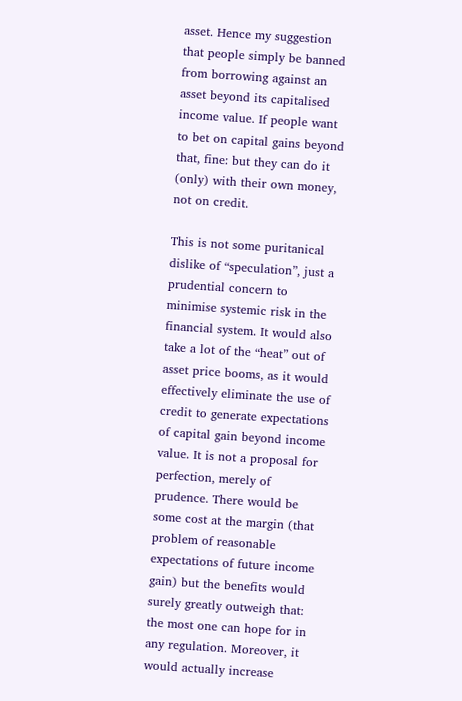asset. Hence my suggestion that people simply be banned from borrowing against an asset beyond its capitalised income value. If people want to bet on capital gains beyond that, fine: but they can do it (only) with their own money, not on credit.

This is not some puritanical dislike of “speculation”, just a prudential concern to minimise systemic risk in the financial system. It would also take a lot of the “heat” out of asset price booms, as it would effectively eliminate the use of credit to generate expectations of capital gain beyond income value. It is not a proposal for perfection, merely of prudence. There would be some cost at the margin (that problem of reasonable expectations of future income gain) but the benefits would surely greatly outweigh that: the most one can hope for in any regulation. Moreover, it would actually increase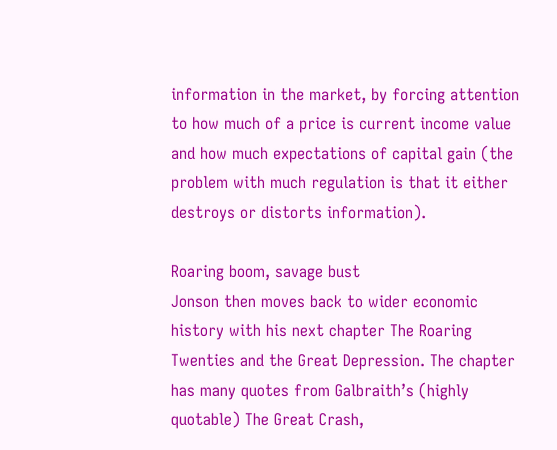information in the market, by forcing attention to how much of a price is current income value and how much expectations of capital gain (the problem with much regulation is that it either destroys or distorts information).

Roaring boom, savage bust
Jonson then moves back to wider economic history with his next chapter The Roaring Twenties and the Great Depression. The chapter has many quotes from Galbraith’s (highly quotable) The Great Crash,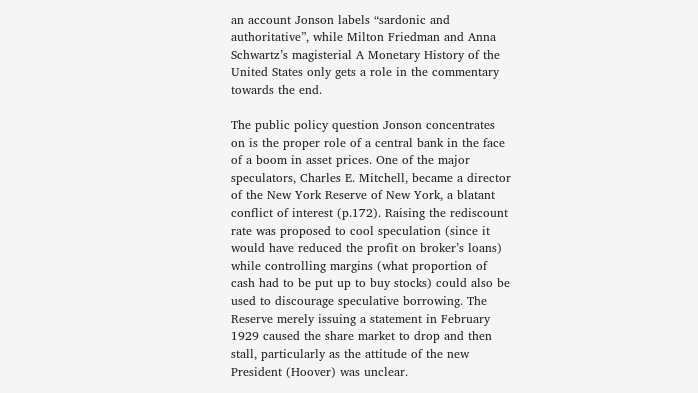an account Jonson labels “sardonic and authoritative”, while Milton Friedman and Anna Schwartz’s magisterial A Monetary History of the United States only gets a role in the commentary towards the end.

The public policy question Jonson concentrates on is the proper role of a central bank in the face of a boom in asset prices. One of the major speculators, Charles E. Mitchell, became a director of the New York Reserve of New York, a blatant conflict of interest (p.172). Raising the rediscount rate was proposed to cool speculation (since it would have reduced the profit on broker’s loans) while controlling margins (what proportion of cash had to be put up to buy stocks) could also be used to discourage speculative borrowing. The Reserve merely issuing a statement in February 1929 caused the share market to drop and then stall, particularly as the attitude of the new President (Hoover) was unclear.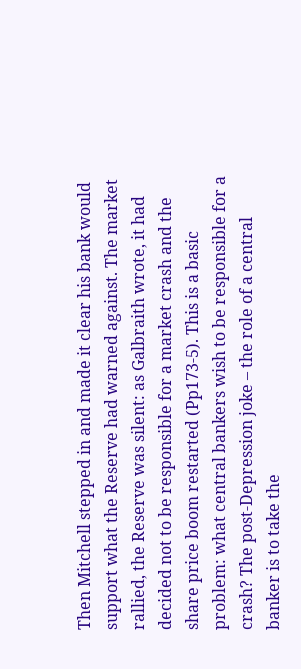Then Mitchell stepped in and made it clear his bank would support what the Reserve had warned against. The market rallied, the Reserve was silent: as Galbraith wrote, it had decided not to be responsible for a market crash and the share price boom restarted (Pp173-5). This is a basic problem: what central bankers wish to be responsible for a crash? The post-Depression joke – the role of a central banker is to take the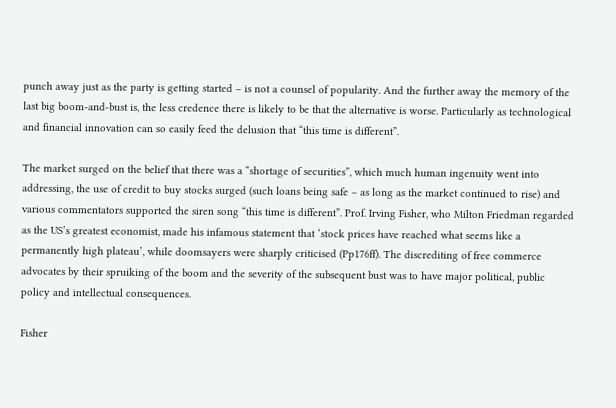punch away just as the party is getting started – is not a counsel of popularity. And the further away the memory of the last big boom-and-bust is, the less credence there is likely to be that the alternative is worse. Particularly as technological and financial innovation can so easily feed the delusion that “this time is different”.

The market surged on the belief that there was a “shortage of securities”, which much human ingenuity went into addressing, the use of credit to buy stocks surged (such loans being safe – as long as the market continued to rise) and various commentators supported the siren song “this time is different”. Prof. Irving Fisher, who Milton Friedman regarded as the US’s greatest economist, made his infamous statement that ‘stock prices have reached what seems like a permanently high plateau’, while doomsayers were sharply criticised (Pp176ff). The discrediting of free commerce advocates by their spruiking of the boom and the severity of the subsequent bust was to have major political, public policy and intellectual consequences.

Fisher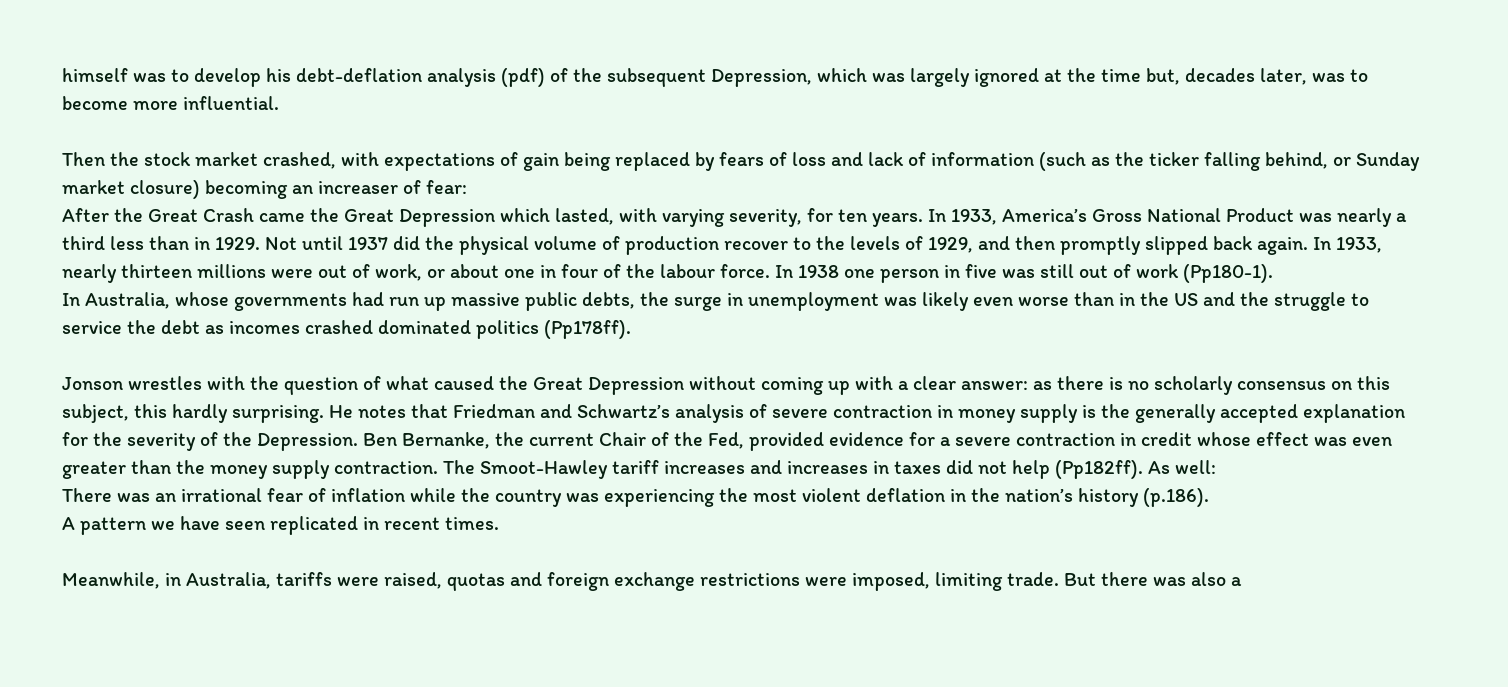himself was to develop his debt-deflation analysis (pdf) of the subsequent Depression, which was largely ignored at the time but, decades later, was to become more influential.

Then the stock market crashed, with expectations of gain being replaced by fears of loss and lack of information (such as the ticker falling behind, or Sunday market closure) becoming an increaser of fear:
After the Great Crash came the Great Depression which lasted, with varying severity, for ten years. In 1933, America’s Gross National Product was nearly a third less than in 1929. Not until 1937 did the physical volume of production recover to the levels of 1929, and then promptly slipped back again. In 1933, nearly thirteen millions were out of work, or about one in four of the labour force. In 1938 one person in five was still out of work (Pp180-1).
In Australia, whose governments had run up massive public debts, the surge in unemployment was likely even worse than in the US and the struggle to service the debt as incomes crashed dominated politics (Pp178ff).

Jonson wrestles with the question of what caused the Great Depression without coming up with a clear answer: as there is no scholarly consensus on this subject, this hardly surprising. He notes that Friedman and Schwartz’s analysis of severe contraction in money supply is the generally accepted explanation for the severity of the Depression. Ben Bernanke, the current Chair of the Fed, provided evidence for a severe contraction in credit whose effect was even greater than the money supply contraction. The Smoot-Hawley tariff increases and increases in taxes did not help (Pp182ff). As well:
There was an irrational fear of inflation while the country was experiencing the most violent deflation in the nation’s history (p.186).
A pattern we have seen replicated in recent times.

Meanwhile, in Australia, tariffs were raised, quotas and foreign exchange restrictions were imposed, limiting trade. But there was also a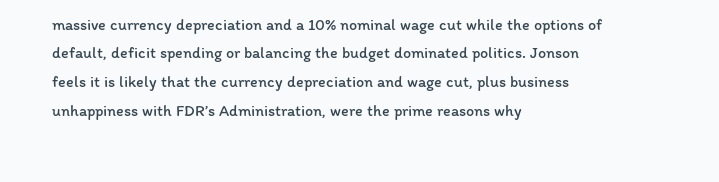massive currency depreciation and a 10% nominal wage cut while the options of default, deficit spending or balancing the budget dominated politics. Jonson feels it is likely that the currency depreciation and wage cut, plus business unhappiness with FDR’s Administration, were the prime reasons why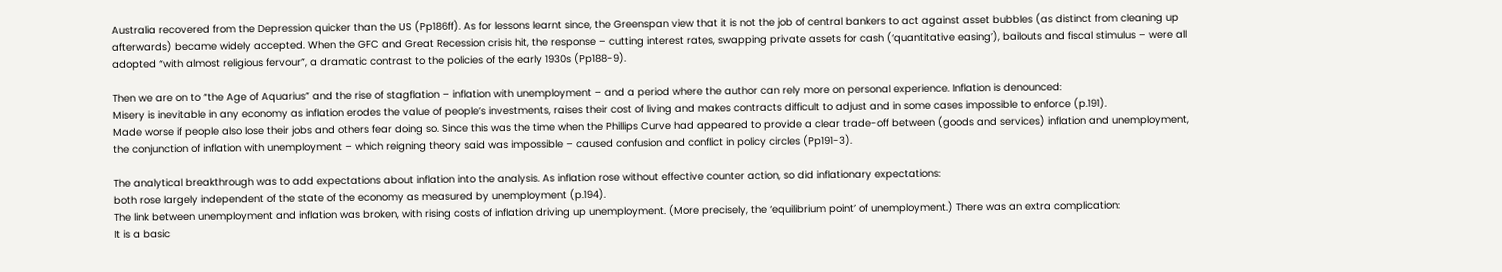Australia recovered from the Depression quicker than the US (Pp186ff). As for lessons learnt since, the Greenspan view that it is not the job of central bankers to act against asset bubbles (as distinct from cleaning up afterwards) became widely accepted. When the GFC and Great Recession crisis hit, the response – cutting interest rates, swapping private assets for cash (‘quantitative easing’), bailouts and fiscal stimulus – were all adopted “with almost religious fervour”, a dramatic contrast to the policies of the early 1930s (Pp188-9).

Then we are on to “the Age of Aquarius” and the rise of stagflation – inflation with unemployment – and a period where the author can rely more on personal experience. Inflation is denounced:
Misery is inevitable in any economy as inflation erodes the value of people’s investments, raises their cost of living and makes contracts difficult to adjust and in some cases impossible to enforce (p.191).
Made worse if people also lose their jobs and others fear doing so. Since this was the time when the Phillips Curve had appeared to provide a clear trade-off between (goods and services) inflation and unemployment, the conjunction of inflation with unemployment – which reigning theory said was impossible – caused confusion and conflict in policy circles (Pp191-3).

The analytical breakthrough was to add expectations about inflation into the analysis. As inflation rose without effective counter action, so did inflationary expectations:
both rose largely independent of the state of the economy as measured by unemployment (p.194).
The link between unemployment and inflation was broken, with rising costs of inflation driving up unemployment. (More precisely, the ‘equilibrium point’ of unemployment.) There was an extra complication:
It is a basic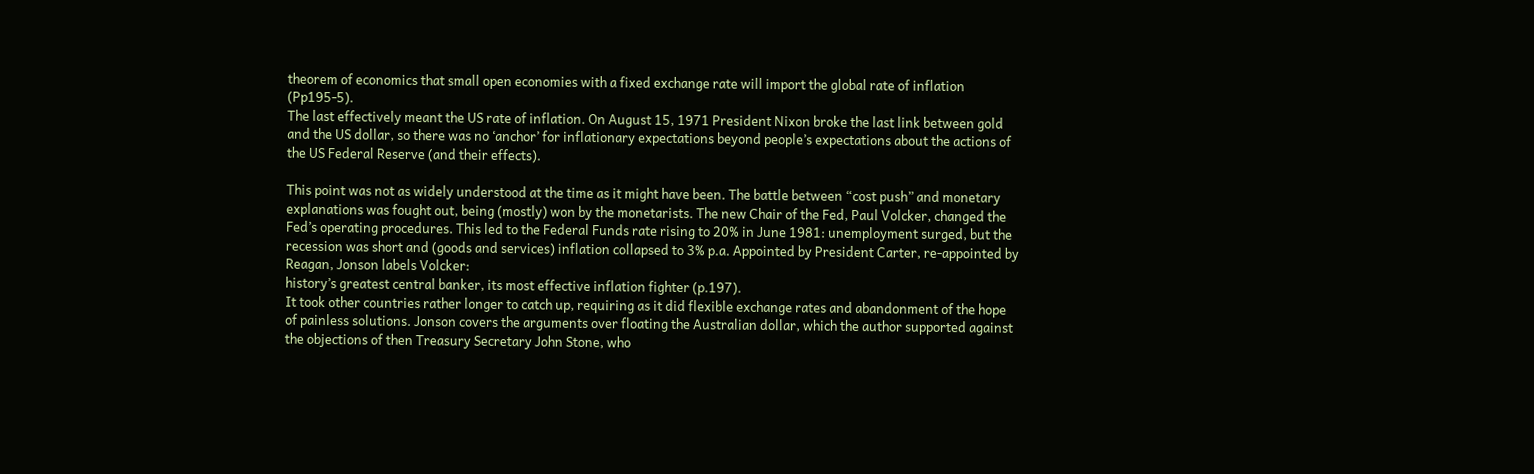theorem of economics that small open economies with a fixed exchange rate will import the global rate of inflation (Pp195-5).
The last effectively meant the US rate of inflation. On August 15, 1971 President Nixon broke the last link between gold and the US dollar, so there was no ‘anchor’ for inflationary expectations beyond people’s expectations about the actions of the US Federal Reserve (and their effects).

This point was not as widely understood at the time as it might have been. The battle between “cost push” and monetary explanations was fought out, being (mostly) won by the monetarists. The new Chair of the Fed, Paul Volcker, changed the Fed’s operating procedures. This led to the Federal Funds rate rising to 20% in June 1981: unemployment surged, but the recession was short and (goods and services) inflation collapsed to 3% p.a. Appointed by President Carter, re-appointed by Reagan, Jonson labels Volcker:
history’s greatest central banker, its most effective inflation fighter (p.197).
It took other countries rather longer to catch up, requiring as it did flexible exchange rates and abandonment of the hope of painless solutions. Jonson covers the arguments over floating the Australian dollar, which the author supported against the objections of then Treasury Secretary John Stone, who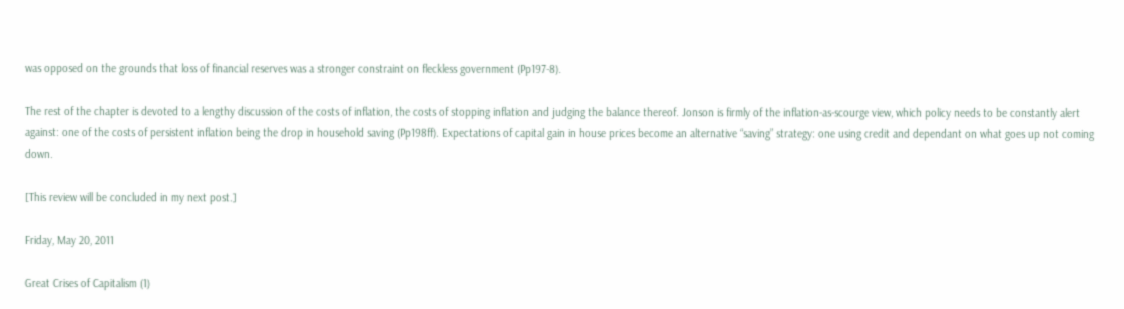was opposed on the grounds that loss of financial reserves was a stronger constraint on fleckless government (Pp197-8).

The rest of the chapter is devoted to a lengthy discussion of the costs of inflation, the costs of stopping inflation and judging the balance thereof. Jonson is firmly of the inflation-as-scourge view, which policy needs to be constantly alert against: one of the costs of persistent inflation being the drop in household saving (Pp198ff). Expectations of capital gain in house prices become an alternative “saving” strategy: one using credit and dependant on what goes up not coming down.

[This review will be concluded in my next post.]

Friday, May 20, 2011

Great Crises of Capitalism (1)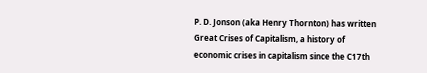P. D. Jonson (aka Henry Thornton) has written Great Crises of Capitalism, a history of economic crises in capitalism since the C17th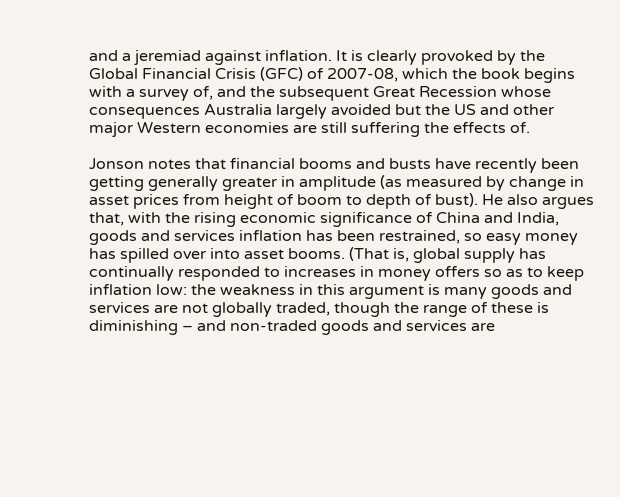and a jeremiad against inflation. It is clearly provoked by the Global Financial Crisis (GFC) of 2007-08, which the book begins with a survey of, and the subsequent Great Recession whose consequences Australia largely avoided but the US and other major Western economies are still suffering the effects of.

Jonson notes that financial booms and busts have recently been getting generally greater in amplitude (as measured by change in asset prices from height of boom to depth of bust). He also argues that, with the rising economic significance of China and India, goods and services inflation has been restrained, so easy money has spilled over into asset booms. (That is, global supply has continually responded to increases in money offers so as to keep inflation low: the weakness in this argument is many goods and services are not globally traded, though the range of these is diminishing – and non-traded goods and services are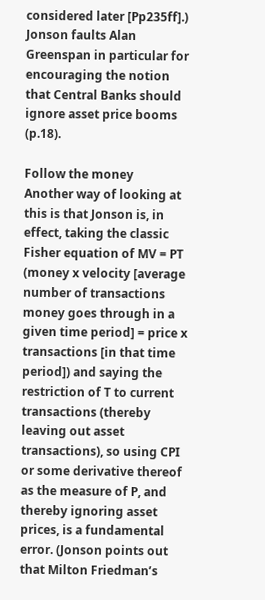considered later [Pp235ff].) Jonson faults Alan Greenspan in particular for encouraging the notion that Central Banks should ignore asset price booms (p.18).

Follow the money
Another way of looking at this is that Jonson is, in effect, taking the classic Fisher equation of MV = PT (money x velocity [average number of transactions money goes through in a given time period] = price x transactions [in that time period]) and saying the restriction of T to current transactions (thereby leaving out asset transactions), so using CPI or some derivative thereof as the measure of P, and thereby ignoring asset prices, is a fundamental error. (Jonson points out that Milton Friedman’s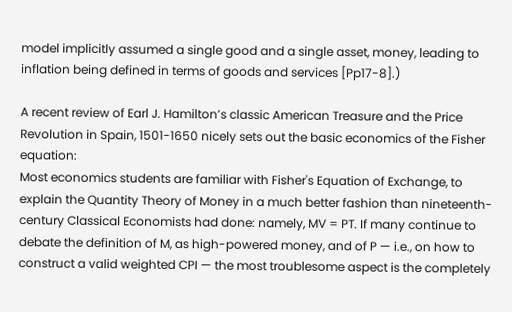model implicitly assumed a single good and a single asset, money, leading to inflation being defined in terms of goods and services [Pp17-8].)

A recent review of Earl J. Hamilton’s classic American Treasure and the Price Revolution in Spain, 1501-1650 nicely sets out the basic economics of the Fisher equation:
Most economics students are familiar with Fisher's Equation of Exchange, to explain the Quantity Theory of Money in a much better fashion than nineteenth-century Classical Economists had done: namely, MV = PT. If many continue to debate the definition of M, as high-powered money, and of P — i.e., on how to construct a valid weighted CPI — the most troublesome aspect is the completely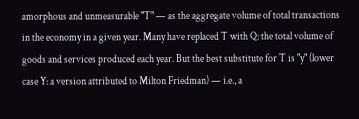amorphous and unmeasurable "T" — as the aggregate volume of total transactions in the economy in a given year. Many have replaced T with Q: the total volume of goods and services produced each year. But the best substitute for T is "y" (lower case Y: a version attributed to Milton Friedman) — i.e., a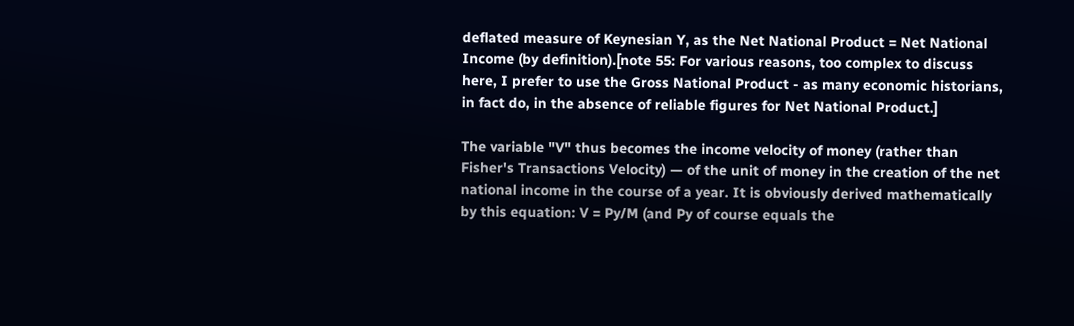deflated measure of Keynesian Y, as the Net National Product = Net National Income (by definition).[note 55: For various reasons, too complex to discuss here, I prefer to use the Gross National Product - as many economic historians, in fact do, in the absence of reliable figures for Net National Product.]

The variable "V" thus becomes the income velocity of money (rather than Fisher's Transactions Velocity) — of the unit of money in the creation of the net national income in the course of a year. It is obviously derived mathematically by this equation: V = Py/M (and Py of course equals the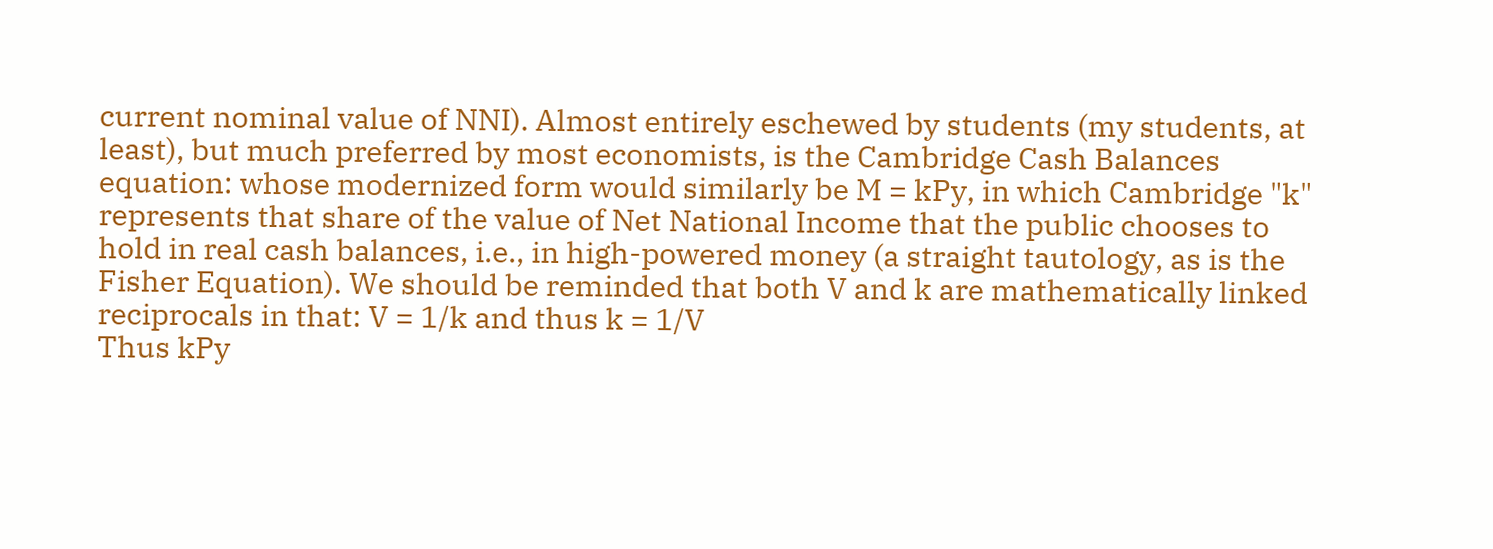current nominal value of NNI). Almost entirely eschewed by students (my students, at least), but much preferred by most economists, is the Cambridge Cash Balances equation: whose modernized form would similarly be M = kPy, in which Cambridge "k" represents that share of the value of Net National Income that the public chooses to hold in real cash balances, i.e., in high-powered money (a straight tautology, as is the Fisher Equation). We should be reminded that both V and k are mathematically linked reciprocals in that: V = 1/k and thus k = 1/V
Thus kPy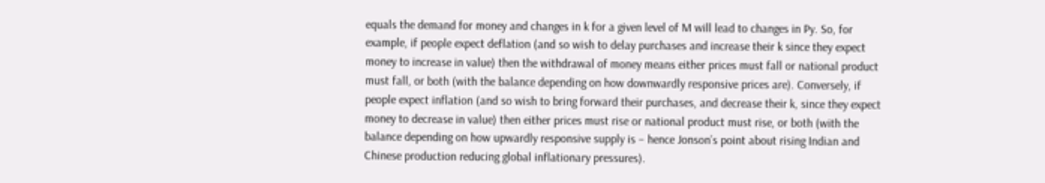equals the demand for money and changes in k for a given level of M will lead to changes in Py. So, for example, if people expect deflation (and so wish to delay purchases and increase their k since they expect money to increase in value) then the withdrawal of money means either prices must fall or national product must fall, or both (with the balance depending on how downwardly responsive prices are). Conversely, if people expect inflation (and so wish to bring forward their purchases, and decrease their k, since they expect money to decrease in value) then either prices must rise or national product must rise, or both (with the balance depending on how upwardly responsive supply is – hence Jonson’s point about rising Indian and Chinese production reducing global inflationary pressures).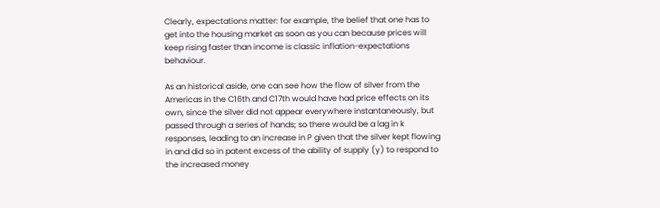Clearly, expectations matter: for example, the belief that one has to get into the housing market as soon as you can because prices will keep rising faster than income is classic inflation-expectations behaviour.

As an historical aside, one can see how the flow of silver from the Americas in the C16th and C17th would have had price effects on its own, since the silver did not appear everywhere instantaneously, but passed through a series of hands; so there would be a lag in k responses, leading to an increase in P given that the silver kept flowing in and did so in patent excess of the ability of supply (y) to respond to the increased money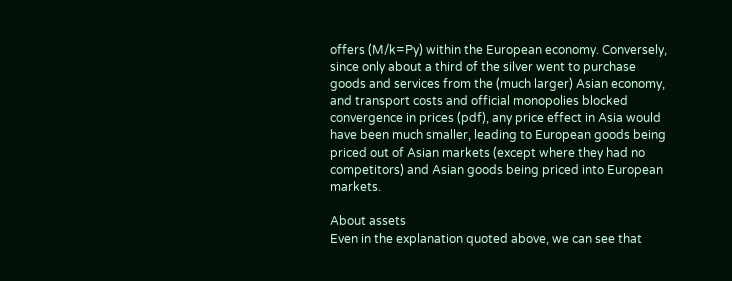offers (M/k=Py) within the European economy. Conversely, since only about a third of the silver went to purchase goods and services from the (much larger) Asian economy, and transport costs and official monopolies blocked convergence in prices (pdf), any price effect in Asia would have been much smaller, leading to European goods being priced out of Asian markets (except where they had no competitors) and Asian goods being priced into European markets.

About assets
Even in the explanation quoted above, we can see that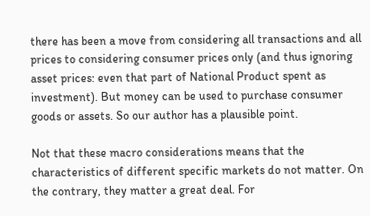there has been a move from considering all transactions and all prices to considering consumer prices only (and thus ignoring asset prices: even that part of National Product spent as investment). But money can be used to purchase consumer goods or assets. So our author has a plausible point.

Not that these macro considerations means that the characteristics of different specific markets do not matter. On the contrary, they matter a great deal. For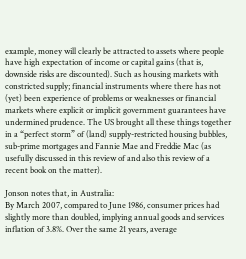example, money will clearly be attracted to assets where people have high expectation of income or capital gains (that is, downside risks are discounted). Such as housing markets with constricted supply; financial instruments where there has not (yet) been experience of problems or weaknesses or financial markets where explicit or implicit government guarantees have undermined prudence. The US brought all these things together in a “perfect storm” of (land) supply-restricted housing bubbles, sub-prime mortgages and Fannie Mae and Freddie Mac (as usefully discussed in this review of and also this review of a recent book on the matter).

Jonson notes that, in Australia:
By March 2007, compared to June 1986, consumer prices had slightly more than doubled, implying annual goods and services inflation of 3.8%. Over the same 21 years, average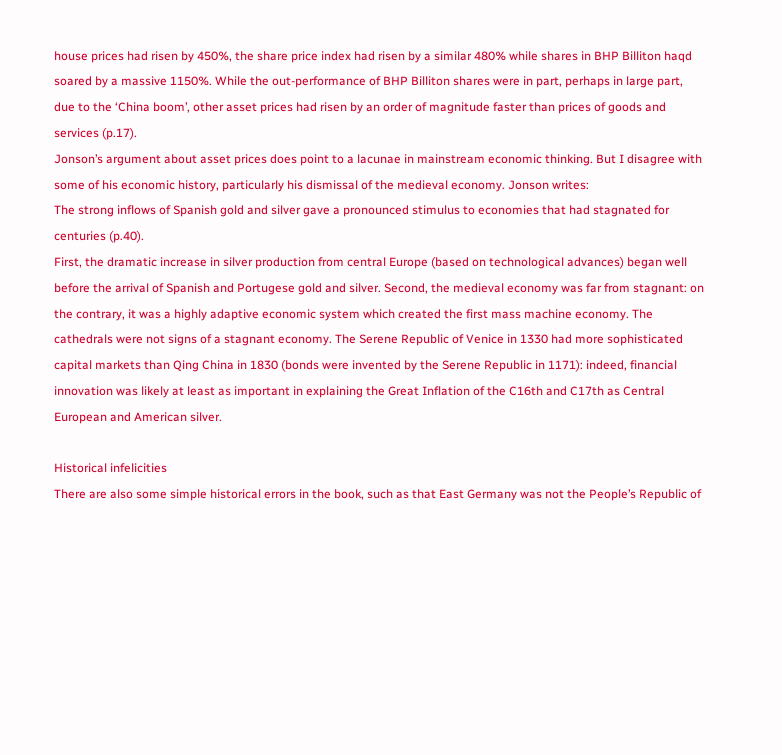house prices had risen by 450%, the share price index had risen by a similar 480% while shares in BHP Billiton haqd soared by a massive 1150%. While the out-performance of BHP Billiton shares were in part, perhaps in large part, due to the ‘China boom’, other asset prices had risen by an order of magnitude faster than prices of goods and services (p.17).
Jonson’s argument about asset prices does point to a lacunae in mainstream economic thinking. But I disagree with some of his economic history, particularly his dismissal of the medieval economy. Jonson writes:
The strong inflows of Spanish gold and silver gave a pronounced stimulus to economies that had stagnated for centuries (p.40).
First, the dramatic increase in silver production from central Europe (based on technological advances) began well before the arrival of Spanish and Portugese gold and silver. Second, the medieval economy was far from stagnant: on the contrary, it was a highly adaptive economic system which created the first mass machine economy. The cathedrals were not signs of a stagnant economy. The Serene Republic of Venice in 1330 had more sophisticated capital markets than Qing China in 1830 (bonds were invented by the Serene Republic in 1171): indeed, financial innovation was likely at least as important in explaining the Great Inflation of the C16th and C17th as Central European and American silver.

Historical infelicities
There are also some simple historical errors in the book, such as that East Germany was not the People’s Republic of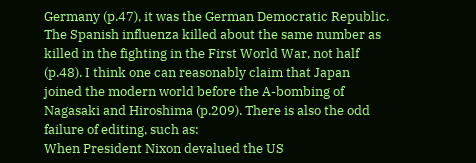Germany (p.47), it was the German Democratic Republic. The Spanish influenza killed about the same number as killed in the fighting in the First World War, not half (p.48). I think one can reasonably claim that Japan joined the modern world before the A-bombing of Nagasaki and Hiroshima (p.209). There is also the odd failure of editing, such as:
When President Nixon devalued the US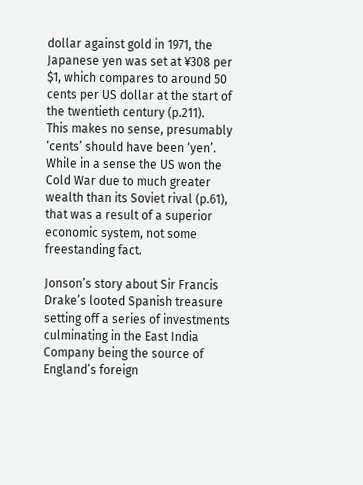dollar against gold in 1971, the Japanese yen was set at ¥308 per $1, which compares to around 50 cents per US dollar at the start of the twentieth century (p.211).
This makes no sense, presumably ‘cents’ should have been ‘yen’. While in a sense the US won the Cold War due to much greater wealth than its Soviet rival (p.61), that was a result of a superior economic system, not some freestanding fact.

Jonson’s story about Sir Francis Drake’s looted Spanish treasure setting off a series of investments culminating in the East India Company being the source of England’s foreign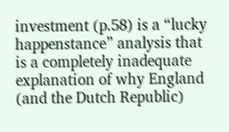investment (p.58) is a “lucky happenstance” analysis that is a completely inadequate explanation of why England (and the Dutch Republic)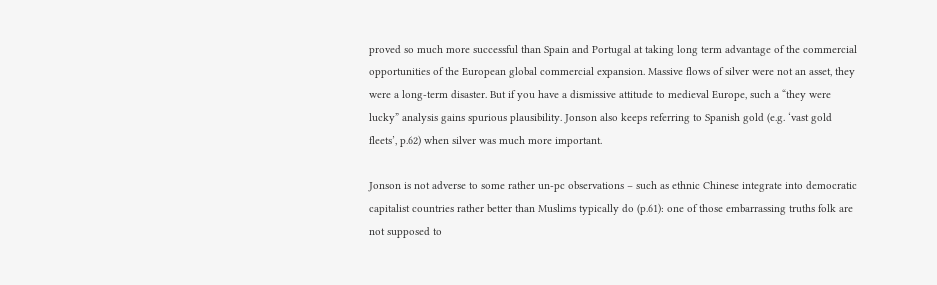proved so much more successful than Spain and Portugal at taking long term advantage of the commercial opportunities of the European global commercial expansion. Massive flows of silver were not an asset, they were a long-term disaster. But if you have a dismissive attitude to medieval Europe, such a “they were lucky” analysis gains spurious plausibility. Jonson also keeps referring to Spanish gold (e.g. ‘vast gold fleets’, p.62) when silver was much more important.

Jonson is not adverse to some rather un-pc observations – such as ethnic Chinese integrate into democratic capitalist countries rather better than Muslims typically do (p.61): one of those embarrassing truths folk are not supposed to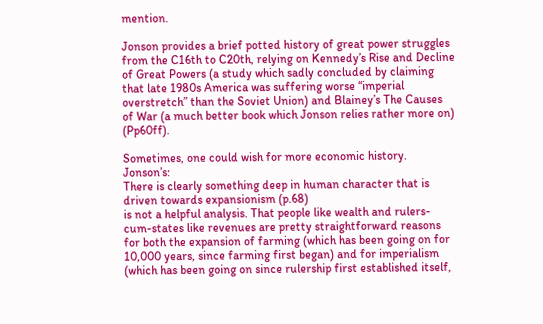mention.

Jonson provides a brief potted history of great power struggles from the C16th to C20th, relying on Kennedy’s Rise and Decline of Great Powers (a study which sadly concluded by claiming that late 1980s America was suffering worse “imperial overstretch” than the Soviet Union) and Blainey’s The Causes of War (a much better book which Jonson relies rather more on) (Pp60ff).

Sometimes, one could wish for more economic history. Jonson’s:
There is clearly something deep in human character that is driven towards expansionism (p.68)
is not a helpful analysis. That people like wealth and rulers-cum-states like revenues are pretty straightforward reasons for both the expansion of farming (which has been going on for 10,000 years, since farming first began) and for imperialism (which has been going on since rulership first established itself,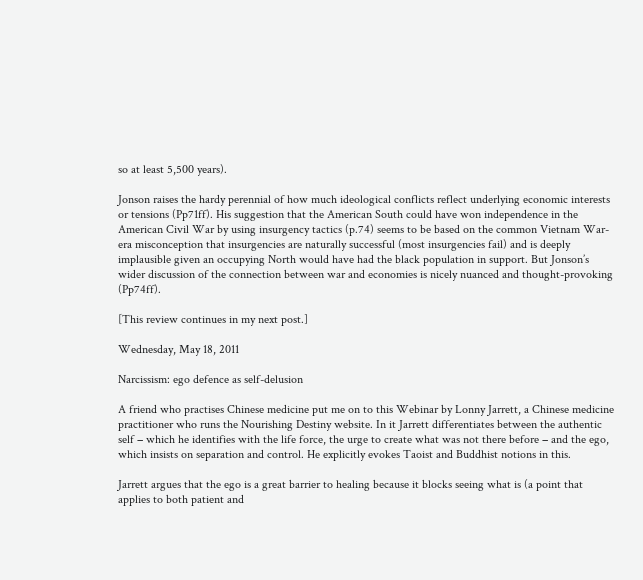so at least 5,500 years).

Jonson raises the hardy perennial of how much ideological conflicts reflect underlying economic interests or tensions (Pp71ff). His suggestion that the American South could have won independence in the American Civil War by using insurgency tactics (p.74) seems to be based on the common Vietnam War-era misconception that insurgencies are naturally successful (most insurgencies fail) and is deeply implausible given an occupying North would have had the black population in support. But Jonson’s wider discussion of the connection between war and economies is nicely nuanced and thought-provoking (Pp74ff).

[This review continues in my next post.]

Wednesday, May 18, 2011

Narcissism: ego defence as self-delusion

A friend who practises Chinese medicine put me on to this Webinar by Lonny Jarrett, a Chinese medicine practitioner who runs the Nourishing Destiny website. In it Jarrett differentiates between the authentic self − which he identifies with the life force, the urge to create what was not there before − and the ego, which insists on separation and control. He explicitly evokes Taoist and Buddhist notions in this.

Jarrett argues that the ego is a great barrier to healing because it blocks seeing what is (a point that applies to both patient and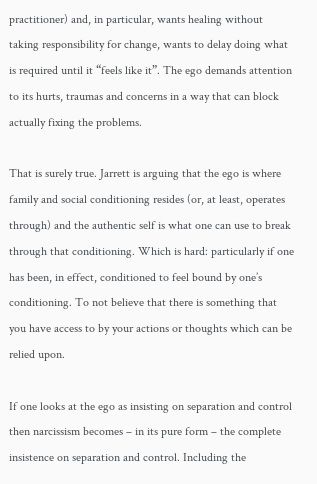practitioner) and, in particular, wants healing without taking responsibility for change, wants to delay doing what is required until it “feels like it”. The ego demands attention to its hurts, traumas and concerns in a way that can block actually fixing the problems.

That is surely true. Jarrett is arguing that the ego is where family and social conditioning resides (or, at least, operates through) and the authentic self is what one can use to break through that conditioning. Which is hard: particularly if one has been, in effect, conditioned to feel bound by one’s conditioning. To not believe that there is something that you have access to by your actions or thoughts which can be relied upon.

If one looks at the ego as insisting on separation and control then narcissism becomes – in its pure form – the complete insistence on separation and control. Including the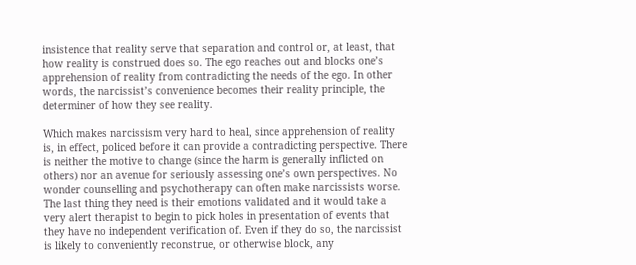insistence that reality serve that separation and control or, at least, that how reality is construed does so. The ego reaches out and blocks one’s apprehension of reality from contradicting the needs of the ego. In other words, the narcissist’s convenience becomes their reality principle, the determiner of how they see reality.

Which makes narcissism very hard to heal, since apprehension of reality is, in effect, policed before it can provide a contradicting perspective. There is neither the motive to change (since the harm is generally inflicted on others) nor an avenue for seriously assessing one’s own perspectives. No wonder counselling and psychotherapy can often make narcissists worse. The last thing they need is their emotions validated and it would take a very alert therapist to begin to pick holes in presentation of events that they have no independent verification of. Even if they do so, the narcissist is likely to conveniently reconstrue, or otherwise block, any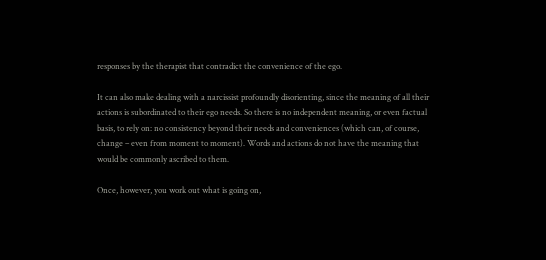responses by the therapist that contradict the convenience of the ego.

It can also make dealing with a narcissist profoundly disorienting, since the meaning of all their actions is subordinated to their ego needs. So there is no independent meaning, or even factual basis, to rely on: no consistency beyond their needs and conveniences (which can, of course, change – even from moment to moment). Words and actions do not have the meaning that would be commonly ascribed to them.

Once, however, you work out what is going on,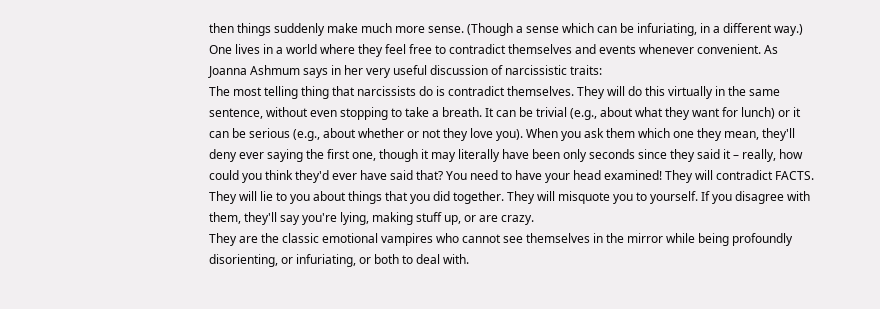then things suddenly make much more sense. (Though a sense which can be infuriating, in a different way.) One lives in a world where they feel free to contradict themselves and events whenever convenient. As Joanna Ashmum says in her very useful discussion of narcissistic traits:
The most telling thing that narcissists do is contradict themselves. They will do this virtually in the same sentence, without even stopping to take a breath. It can be trivial (e.g., about what they want for lunch) or it can be serious (e.g., about whether or not they love you). When you ask them which one they mean, they'll deny ever saying the first one, though it may literally have been only seconds since they said it – really, how could you think they'd ever have said that? You need to have your head examined! They will contradict FACTS. They will lie to you about things that you did together. They will misquote you to yourself. If you disagree with them, they'll say you're lying, making stuff up, or are crazy.
They are the classic emotional vampires who cannot see themselves in the mirror while being profoundly disorienting, or infuriating, or both to deal with.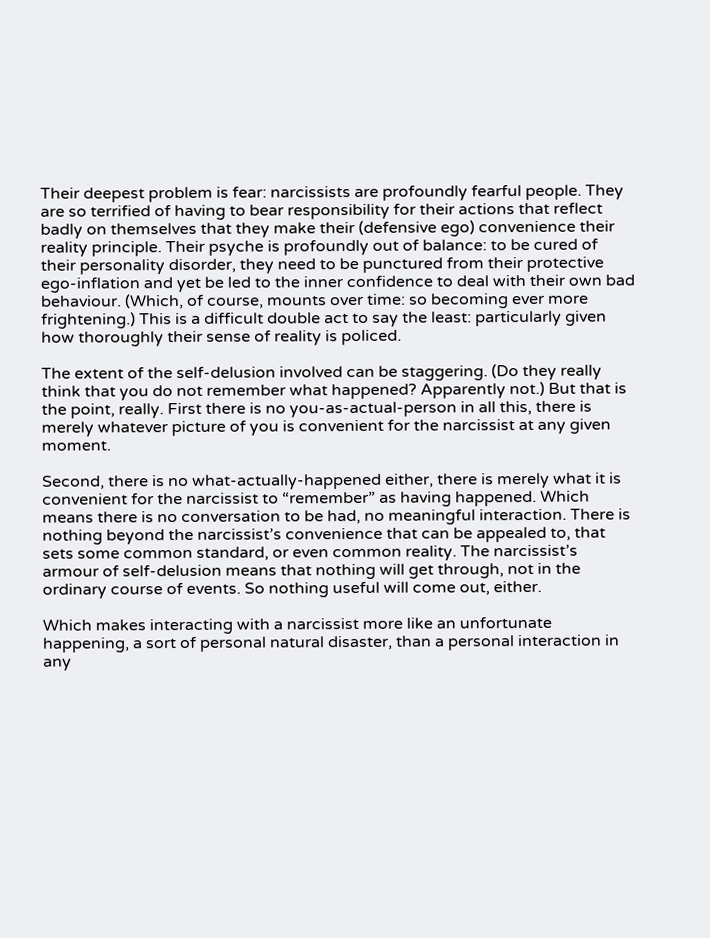Their deepest problem is fear: narcissists are profoundly fearful people. They are so terrified of having to bear responsibility for their actions that reflect badly on themselves that they make their (defensive ego) convenience their reality principle. Their psyche is profoundly out of balance: to be cured of their personality disorder, they need to be punctured from their protective ego-inflation and yet be led to the inner confidence to deal with their own bad behaviour. (Which, of course, mounts over time: so becoming ever more frightening.) This is a difficult double act to say the least: particularly given how thoroughly their sense of reality is policed.

The extent of the self-delusion involved can be staggering. (Do they really think that you do not remember what happened? Apparently not.) But that is the point, really. First there is no you-as-actual-person in all this, there is merely whatever picture of you is convenient for the narcissist at any given moment.

Second, there is no what-actually-happened either, there is merely what it is convenient for the narcissist to “remember” as having happened. Which means there is no conversation to be had, no meaningful interaction. There is nothing beyond the narcissist’s convenience that can be appealed to, that sets some common standard, or even common reality. The narcissist’s armour of self-delusion means that nothing will get through, not in the ordinary course of events. So nothing useful will come out, either.

Which makes interacting with a narcissist more like an unfortunate happening, a sort of personal natural disaster, than a personal interaction in any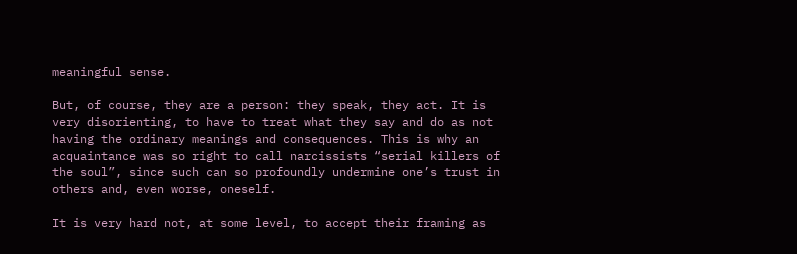meaningful sense.

But, of course, they are a person: they speak, they act. It is very disorienting, to have to treat what they say and do as not having the ordinary meanings and consequences. This is why an acquaintance was so right to call narcissists “serial killers of the soul”, since such can so profoundly undermine one’s trust in others and, even worse, oneself.

It is very hard not, at some level, to accept their framing as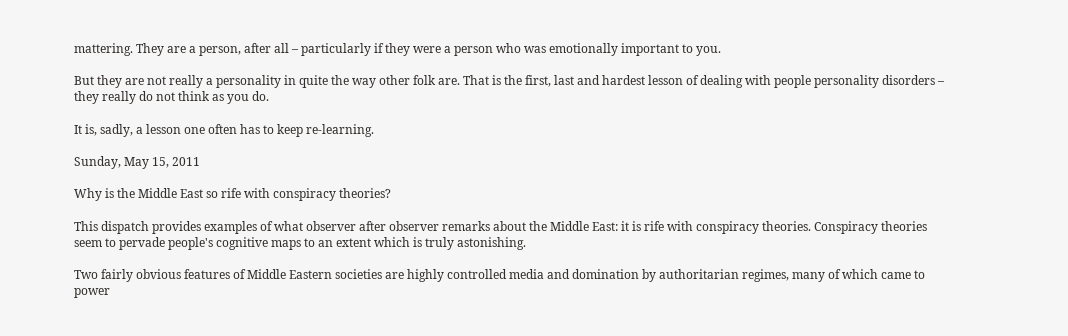mattering. They are a person, after all – particularly if they were a person who was emotionally important to you.

But they are not really a personality in quite the way other folk are. That is the first, last and hardest lesson of dealing with people personality disorders – they really do not think as you do.

It is, sadly, a lesson one often has to keep re-learning.

Sunday, May 15, 2011

Why is the Middle East so rife with conspiracy theories?

This dispatch provides examples of what observer after observer remarks about the Middle East: it is rife with conspiracy theories. Conspiracy theories seem to pervade people's cognitive maps to an extent which is truly astonishing.

Two fairly obvious features of Middle Eastern societies are highly controlled media and domination by authoritarian regimes, many of which came to power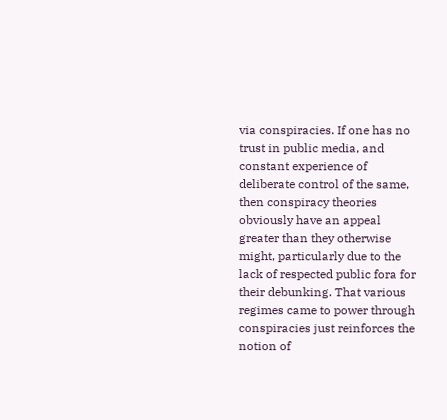via conspiracies. If one has no trust in public media, and constant experience of deliberate control of the same, then conspiracy theories obviously have an appeal greater than they otherwise might, particularly due to the lack of respected public fora for their debunking. That various regimes came to power through conspiracies just reinforces the notion of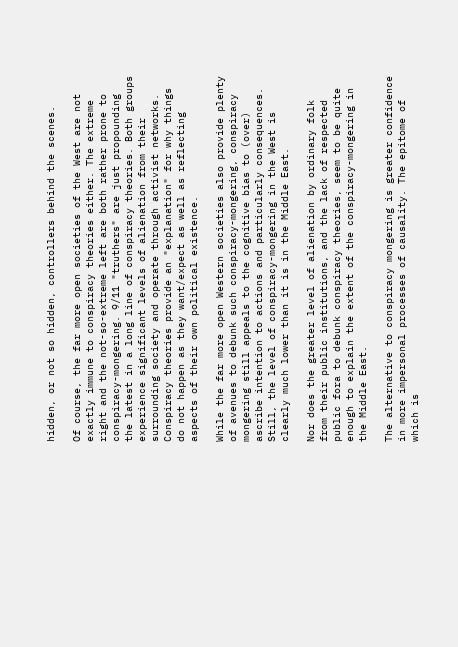hidden, or not so hidden, controllers behind the scenes.

Of course, the far more open societies of the West are not exactly immune to conspiracy theories either. The extreme right and the not-so-extreme left are both rather prone to conspiracy-mongering. 9/11 "truthers" are just propounding the latest in a long line of conspiracy theories. Both groups experience significant levels of alienation from their surrounding society and operate through activist networks. Conspiracy theories provide an "explanation" for why things do not happen as they want/expect as well as reflecting aspects of their own political existence.

While the far more open Western societies also provide plenty of avenues to debunk such conspiracy-mongering, conspiracy mongering still appeals to the cognitive bias to (over) ascribe intention to actions and particularly consequences. Still, the level of conspiracy-mongering in the West is clearly much lower than it is in the Middle East.

Nor does the greater level of alienation by ordinary folk from their public institutions, and the lack of respected public fora to debunk conspiracy theories, seem to be quite enough to explain the extent of the conspiracy-mongering in the Middle East.

The alternative to conspiracy mongering is greater confidence in more impersonal processes of causality. The epitome of which is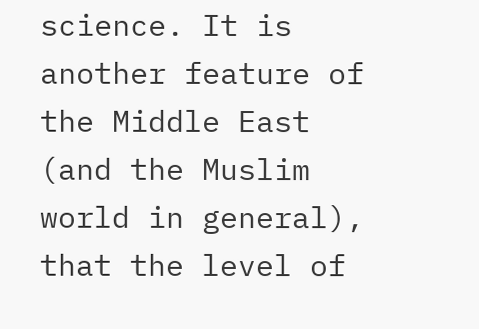science. It is another feature of the Middle East (and the Muslim world in general), that the level of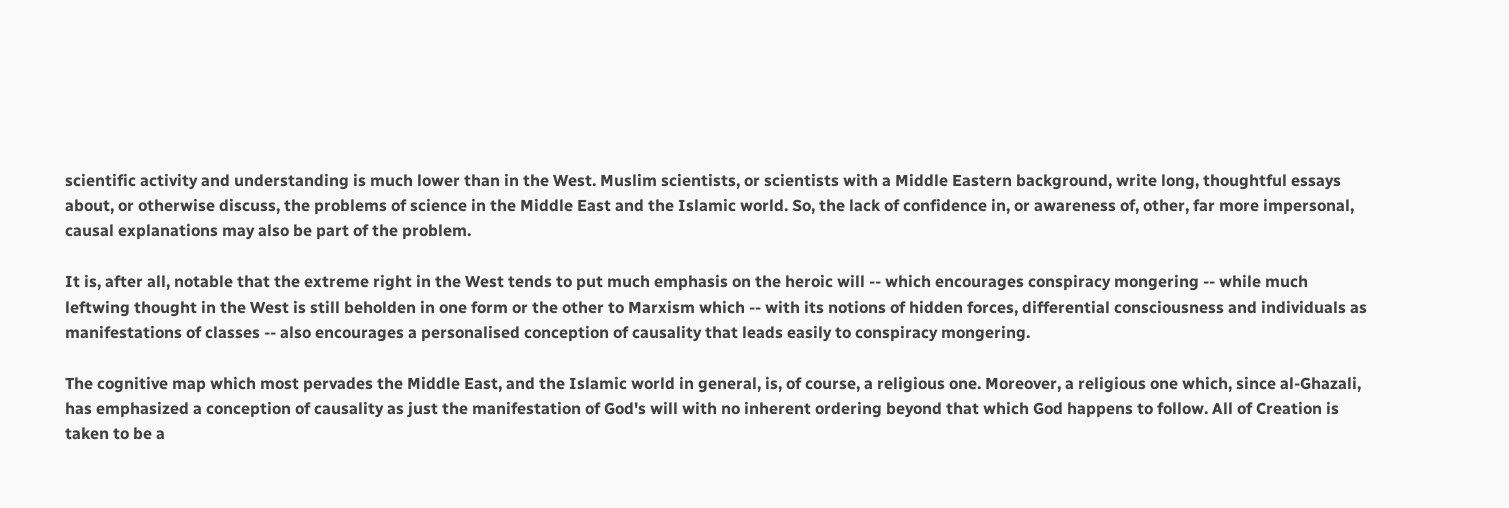scientific activity and understanding is much lower than in the West. Muslim scientists, or scientists with a Middle Eastern background, write long, thoughtful essays about, or otherwise discuss, the problems of science in the Middle East and the Islamic world. So, the lack of confidence in, or awareness of, other, far more impersonal, causal explanations may also be part of the problem.

It is, after all, notable that the extreme right in the West tends to put much emphasis on the heroic will -- which encourages conspiracy mongering -- while much leftwing thought in the West is still beholden in one form or the other to Marxism which -- with its notions of hidden forces, differential consciousness and individuals as manifestations of classes -- also encourages a personalised conception of causality that leads easily to conspiracy mongering.

The cognitive map which most pervades the Middle East, and the Islamic world in general, is, of course, a religious one. Moreover, a religious one which, since al-Ghazali, has emphasized a conception of causality as just the manifestation of God's will with no inherent ordering beyond that which God happens to follow. All of Creation is taken to be a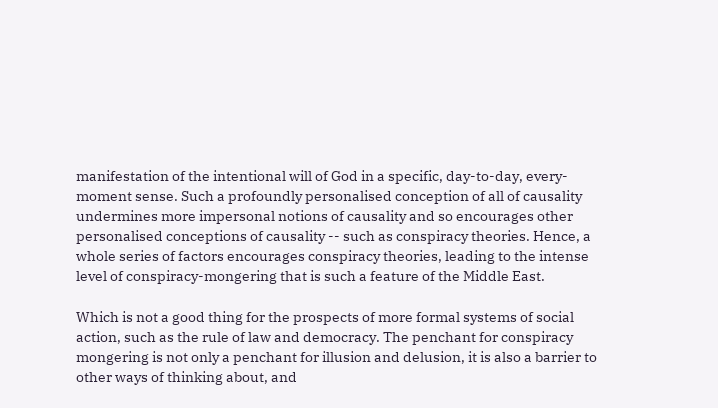manifestation of the intentional will of God in a specific, day-to-day, every-moment sense. Such a profoundly personalised conception of all of causality undermines more impersonal notions of causality and so encourages other personalised conceptions of causality -- such as conspiracy theories. Hence, a whole series of factors encourages conspiracy theories, leading to the intense level of conspiracy-mongering that is such a feature of the Middle East.

Which is not a good thing for the prospects of more formal systems of social action, such as the rule of law and democracy. The penchant for conspiracy mongering is not only a penchant for illusion and delusion, it is also a barrier to other ways of thinking about, and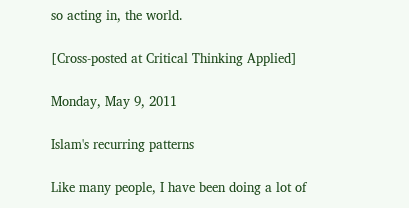so acting in, the world.

[Cross-posted at Critical Thinking Applied]

Monday, May 9, 2011

Islam's recurring patterns

Like many people, I have been doing a lot of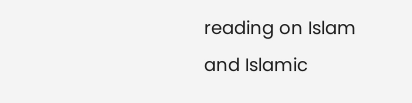reading on Islam and Islamic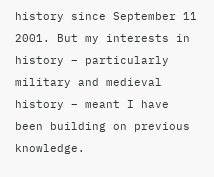history since September 11 2001. But my interests in history – particularly military and medieval history – meant I have been building on previous knowledge.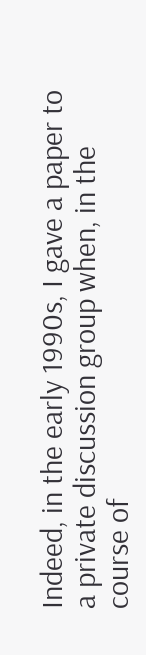Indeed, in the early 1990s, I gave a paper to a private discussion group when, in the course of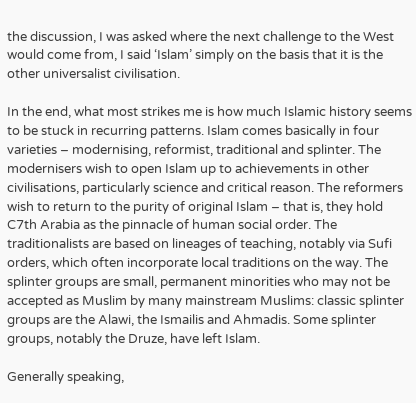the discussion, I was asked where the next challenge to the West would come from, I said ‘Islam’ simply on the basis that it is the other universalist civilisation.

In the end, what most strikes me is how much Islamic history seems to be stuck in recurring patterns. Islam comes basically in four varieties – modernising, reformist, traditional and splinter. The modernisers wish to open Islam up to achievements in other civilisations, particularly science and critical reason. The reformers wish to return to the purity of original Islam – that is, they hold C7th Arabia as the pinnacle of human social order. The traditionalists are based on lineages of teaching, notably via Sufi orders, which often incorporate local traditions on the way. The splinter groups are small, permanent minorities who may not be accepted as Muslim by many mainstream Muslims: classic splinter groups are the Alawi, the Ismailis and Ahmadis. Some splinter groups, notably the Druze, have left Islam.

Generally speaking,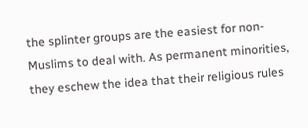the splinter groups are the easiest for non-Muslims to deal with. As permanent minorities, they eschew the idea that their religious rules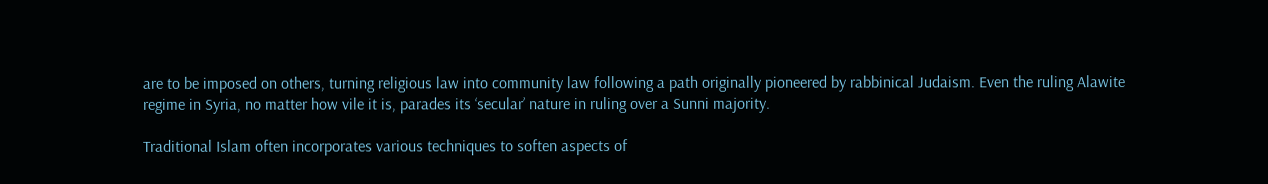are to be imposed on others, turning religious law into community law following a path originally pioneered by rabbinical Judaism. Even the ruling Alawite regime in Syria, no matter how vile it is, parades its ‘secular’ nature in ruling over a Sunni majority.

Traditional Islam often incorporates various techniques to soften aspects of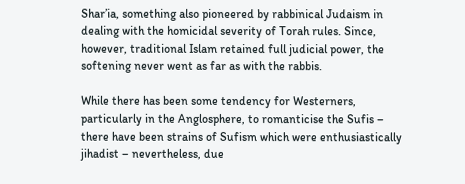Shar’ia, something also pioneered by rabbinical Judaism in dealing with the homicidal severity of Torah rules. Since, however, traditional Islam retained full judicial power, the softening never went as far as with the rabbis.

While there has been some tendency for Westerners, particularly in the Anglosphere, to romanticise the Sufis – there have been strains of Sufism which were enthusiastically jihadist – nevertheless, due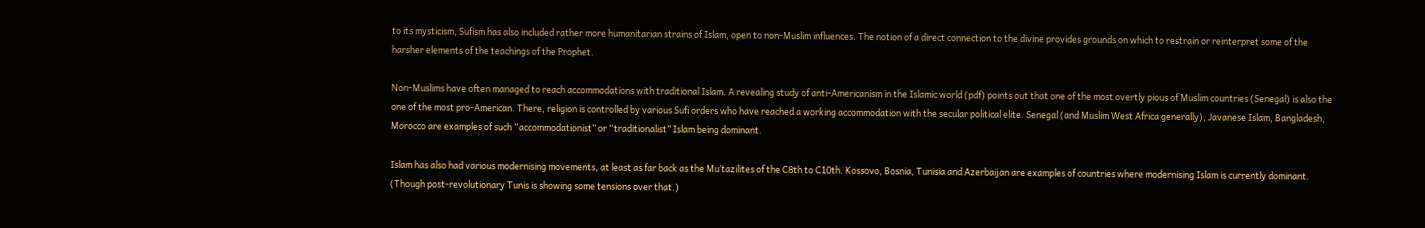to its mysticism, Sufism has also included rather more humanitarian strains of Islam, open to non-Muslim influences. The notion of a direct connection to the divine provides grounds on which to restrain or reinterpret some of the harsher elements of the teachings of the Prophet.

Non-Muslims have often managed to reach accommodations with traditional Islam. A revealing study of anti-Americanism in the Islamic world (pdf) points out that one of the most overtly pious of Muslim countries (Senegal) is also the one of the most pro-American. There, religion is controlled by various Sufi orders who have reached a working accommodation with the secular political elite. Senegal (and Muslim West Africa generally), Javanese Islam, Bangladesh, Morocco are examples of such “accommodationist’’ or “traditionalist” Islam being dominant.

Islam has also had various modernising movements, at least as far back as the Mu’tazilites of the C8th to C10th. Kossovo, Bosnia, Tunisia and Azerbaijan are examples of countries where modernising Islam is currently dominant. (Though post-revolutionary Tunis is showing some tensions over that.)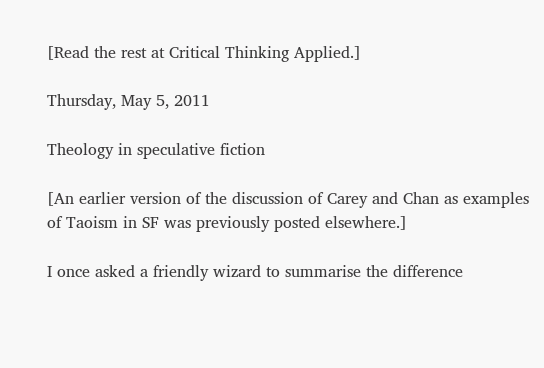[Read the rest at Critical Thinking Applied.]

Thursday, May 5, 2011

Theology in speculative fiction

[An earlier version of the discussion of Carey and Chan as examples of Taoism in SF was previously posted elsewhere.]

I once asked a friendly wizard to summarise the difference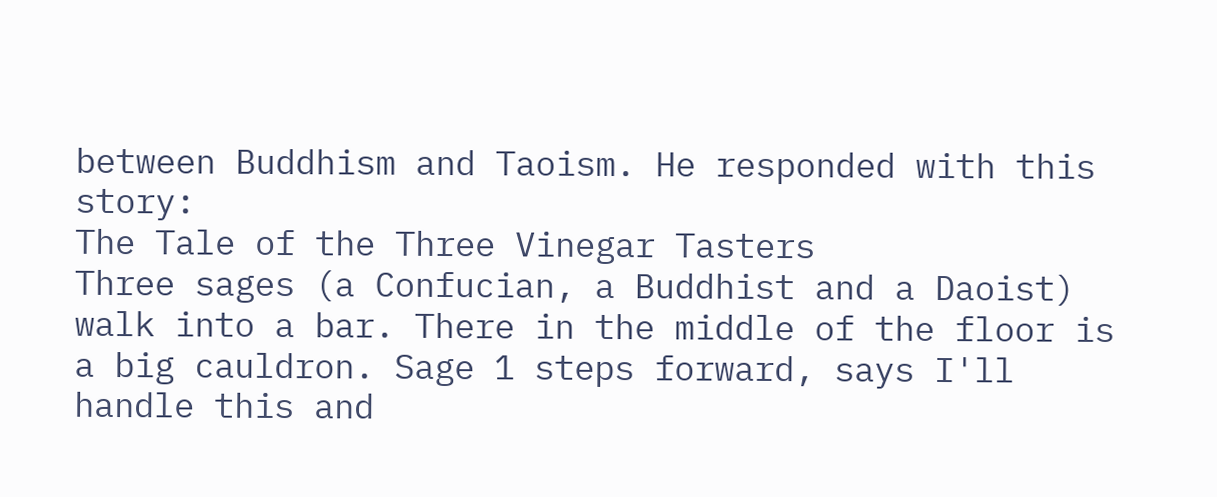between Buddhism and Taoism. He responded with this story:
The Tale of the Three Vinegar Tasters
Three sages (a Confucian, a Buddhist and a Daoist) walk into a bar. There in the middle of the floor is a big cauldron. Sage 1 steps forward, says I'll handle this and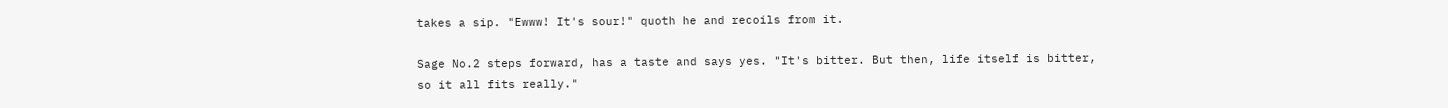takes a sip. "Ewww! It's sour!" quoth he and recoils from it.

Sage No.2 steps forward, has a taste and says yes. "It's bitter. But then, life itself is bitter, so it all fits really."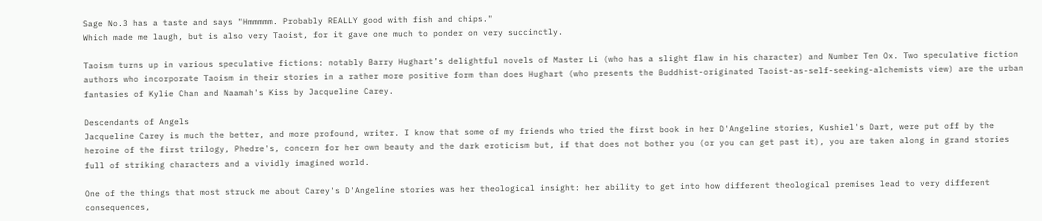Sage No.3 has a taste and says "Hmmmmm. Probably REALLY good with fish and chips."
Which made me laugh, but is also very Taoist, for it gave one much to ponder on very succinctly.

Taoism turns up in various speculative fictions: notably Barry Hughart’s delightful novels of Master Li (who has a slight flaw in his character) and Number Ten Ox. Two speculative fiction authors who incorporate Taoism in their stories in a rather more positive form than does Hughart (who presents the Buddhist-originated Taoist-as-self-seeking-alchemists view) are the urban fantasies of Kylie Chan and Naamah's Kiss by Jacqueline Carey.

Descendants of Angels
Jacqueline Carey is much the better, and more profound, writer. I know that some of my friends who tried the first book in her D'Angeline stories, Kushiel's Dart, were put off by the heroine of the first trilogy, Phedre's, concern for her own beauty and the dark eroticism but, if that does not bother you (or you can get past it), you are taken along in grand stories full of striking characters and a vividly imagined world.

One of the things that most struck me about Carey's D'Angeline stories was her theological insight: her ability to get into how different theological premises lead to very different consequences,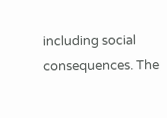including social consequences. The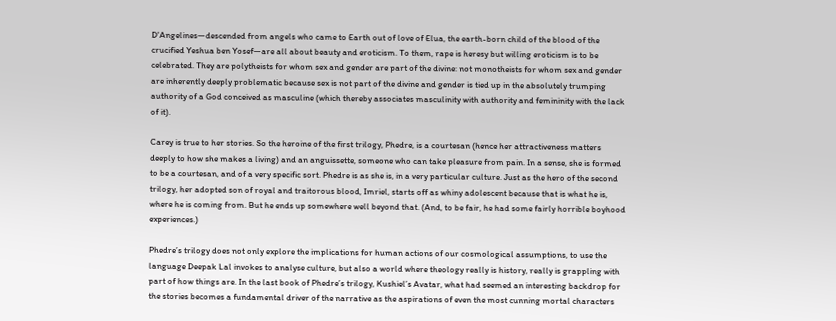D'Angelines—descended from angels who came to Earth out of love of Elua, the earth-born child of the blood of the crucified Yeshua ben Yosef—are all about beauty and eroticism. To them, rape is heresy but willing eroticism is to be celebrated. They are polytheists for whom sex and gender are part of the divine: not monotheists for whom sex and gender are inherently deeply problematic because sex is not part of the divine and gender is tied up in the absolutely trumping authority of a God conceived as masculine (which thereby associates masculinity with authority and femininity with the lack of it).

Carey is true to her stories. So the heroine of the first trilogy, Phedre, is a courtesan (hence her attractiveness matters deeply to how she makes a living) and an anguissette, someone who can take pleasure from pain. In a sense, she is formed to be a courtesan, and of a very specific sort. Phedre is as she is, in a very particular culture. Just as the hero of the second trilogy, her adopted son of royal and traitorous blood, Imriel, starts off as whiny adolescent because that is what he is, where he is coming from. But he ends up somewhere well beyond that. (And, to be fair, he had some fairly horrible boyhood experiences.)

Phedre’s trilogy does not only explore the implications for human actions of our cosmological assumptions, to use the language Deepak Lal invokes to analyse culture, but also a world where theology really is history, really is grappling with part of how things are. In the last book of Phedre’s trilogy, Kushiel’s Avatar, what had seemed an interesting backdrop for the stories becomes a fundamental driver of the narrative as the aspirations of even the most cunning mortal characters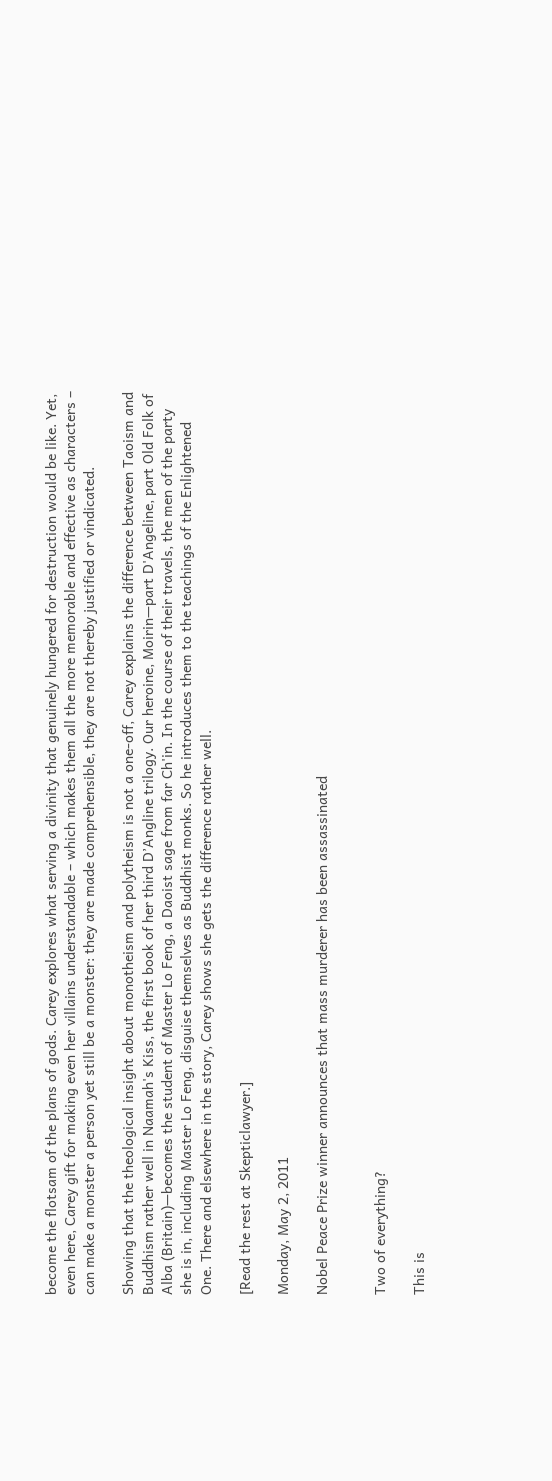become the flotsam of the plans of gods. Carey explores what serving a divinity that genuinely hungered for destruction would be like. Yet, even here, Carey gift for making even her villains understandable – which makes them all the more memorable and effective as characters – can make a monster a person yet still be a monster: they are made comprehensible, they are not thereby justified or vindicated.

Showing that the theological insight about monotheism and polytheism is not a one-off, Carey explains the difference between Taoism and Buddhism rather well in Naamah's Kiss, the first book of her third D’Angline trilogy. Our heroine, Moirin—part D'Angeline, part Old Folk of Alba (Britain)—becomes the student of Master Lo Feng, a Daoist sage from far Ch'in. In the course of their travels, the men of the party she is in, including Master Lo Feng, disguise themselves as Buddhist monks. So he introduces them to the teachings of the Enlightened One. There and elsewhere in the story, Carey shows she gets the difference rather well.

[Read the rest at Skepticlawyer.]

Monday, May 2, 2011

Nobel Peace Prize winner announces that mass murderer has been assassinated


Two of everything?

This is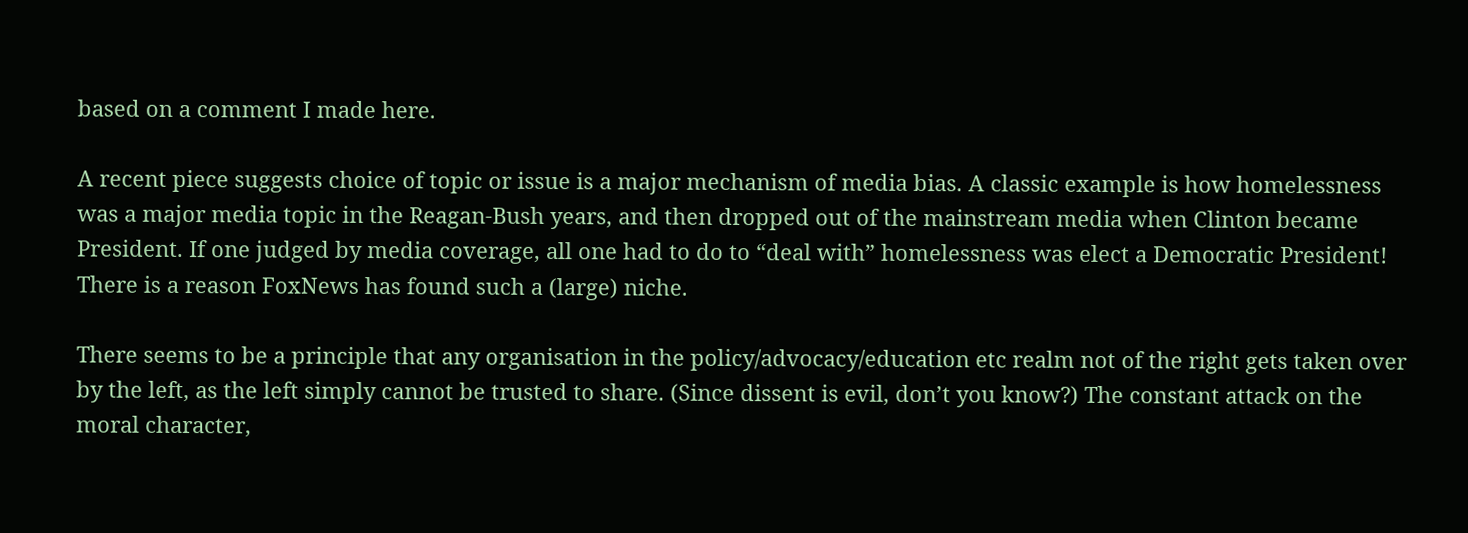based on a comment I made here.

A recent piece suggests choice of topic or issue is a major mechanism of media bias. A classic example is how homelessness was a major media topic in the Reagan-Bush years, and then dropped out of the mainstream media when Clinton became President. If one judged by media coverage, all one had to do to “deal with” homelessness was elect a Democratic President! There is a reason FoxNews has found such a (large) niche.

There seems to be a principle that any organisation in the policy/advocacy/education etc realm not of the right gets taken over by the left, as the left simply cannot be trusted to share. (Since dissent is evil, don’t you know?) The constant attack on the moral character,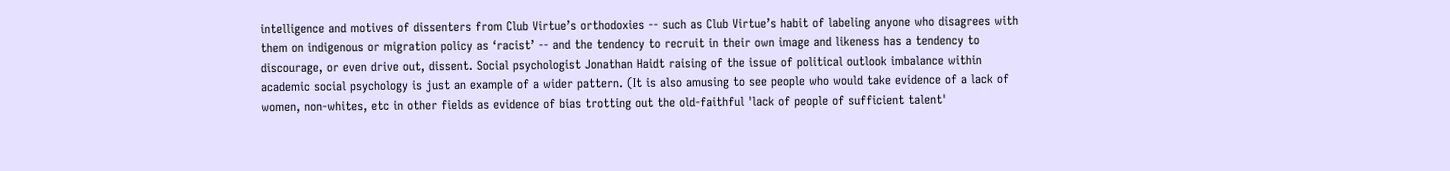intelligence and motives of dissenters from Club Virtue’s orthodoxies -- such as Club Virtue’s habit of labeling anyone who disagrees with them on indigenous or migration policy as ‘racist’ -- and the tendency to recruit in their own image and likeness has a tendency to discourage, or even drive out, dissent. Social psychologist Jonathan Haidt raising of the issue of political outlook imbalance within academic social psychology is just an example of a wider pattern. (It is also amusing to see people who would take evidence of a lack of women, non-whites, etc in other fields as evidence of bias trotting out the old-faithful 'lack of people of sufficient talent'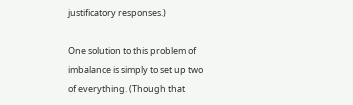justificatory responses.)

One solution to this problem of imbalance is simply to set up two of everything. (Though that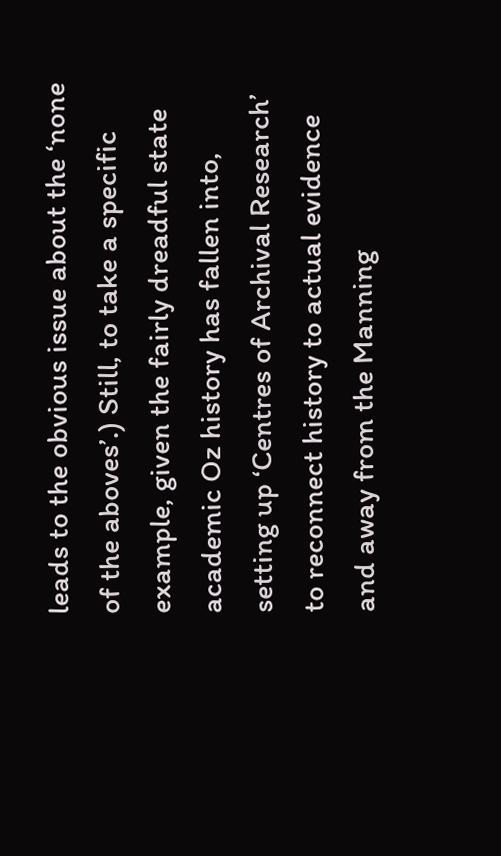leads to the obvious issue about the ‘none of the aboves’.) Still, to take a specific example, given the fairly dreadful state academic Oz history has fallen into, setting up ‘Centres of Archival Research’ to reconnect history to actual evidence and away from the Manning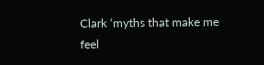Clark ‘myths that make me feel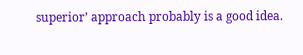superior’ approach probably is a good idea.